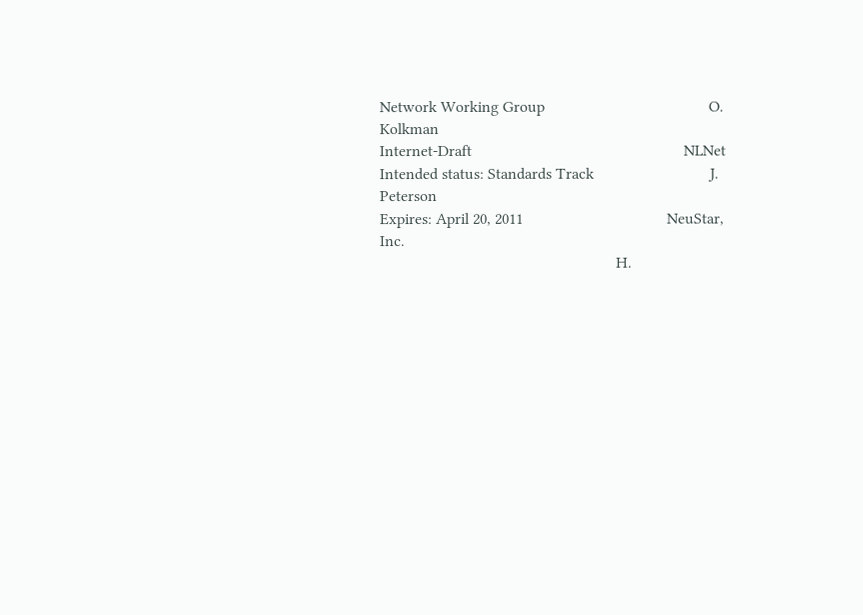Network Working Group                                         O. Kolkman
Internet-Draft                                                     NLNet
Intended status: Standards Track                             J. Peterson
Expires: April 20, 2011                                    NeuStar, Inc.
                                                           H.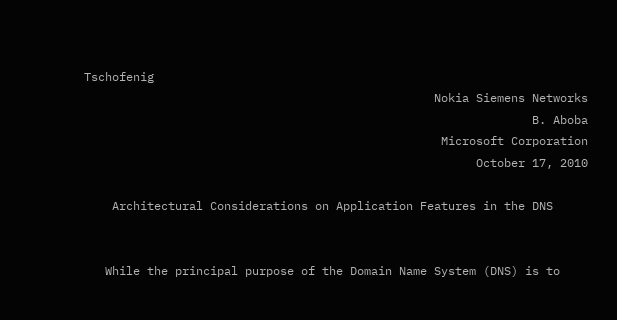Tschofenig
                                                  Nokia Siemens Networks
                                                                B. Aboba
                                                   Microsoft Corporation
                                                        October 17, 2010

    Architectural Considerations on Application Features in the DNS


   While the principal purpose of the Domain Name System (DNS) is to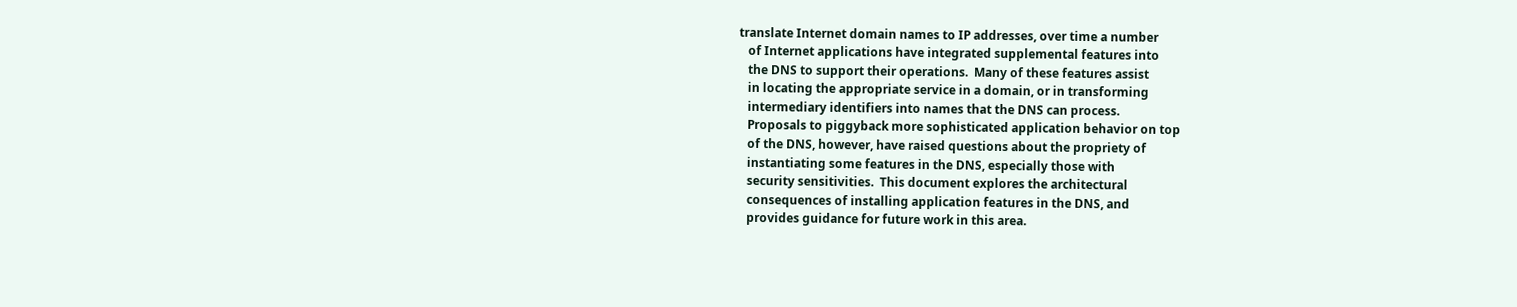translate Internet domain names to IP addresses, over time a number
   of Internet applications have integrated supplemental features into
   the DNS to support their operations.  Many of these features assist
   in locating the appropriate service in a domain, or in transforming
   intermediary identifiers into names that the DNS can process.
   Proposals to piggyback more sophisticated application behavior on top
   of the DNS, however, have raised questions about the propriety of
   instantiating some features in the DNS, especially those with
   security sensitivities.  This document explores the architectural
   consequences of installing application features in the DNS, and
   provides guidance for future work in this area.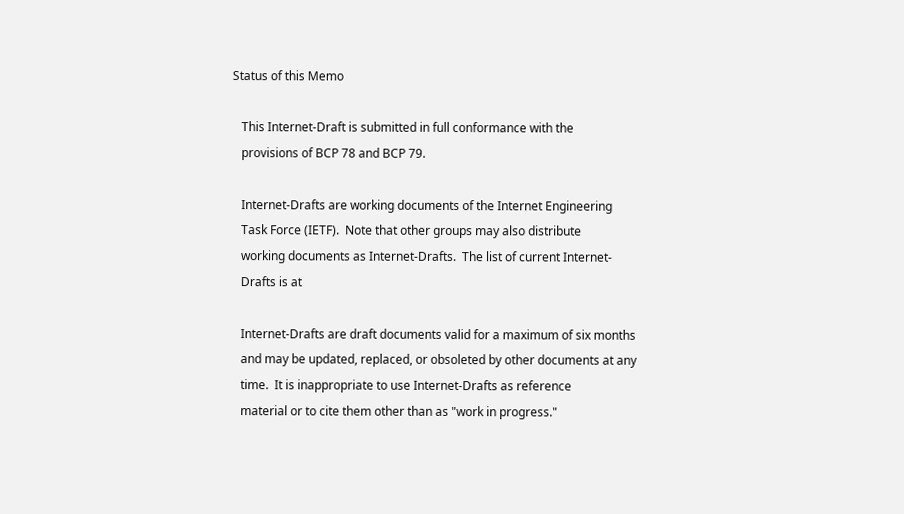Status of this Memo

   This Internet-Draft is submitted in full conformance with the
   provisions of BCP 78 and BCP 79.

   Internet-Drafts are working documents of the Internet Engineering
   Task Force (IETF).  Note that other groups may also distribute
   working documents as Internet-Drafts.  The list of current Internet-
   Drafts is at

   Internet-Drafts are draft documents valid for a maximum of six months
   and may be updated, replaced, or obsoleted by other documents at any
   time.  It is inappropriate to use Internet-Drafts as reference
   material or to cite them other than as "work in progress."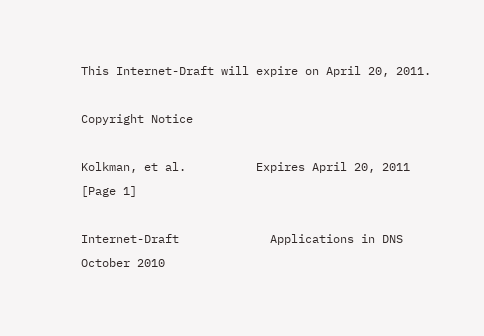This Internet-Draft will expire on April 20, 2011.

Copyright Notice

Kolkman, et al.          Expires April 20, 2011                 [Page 1]

Internet-Draft             Applications in DNS              October 2010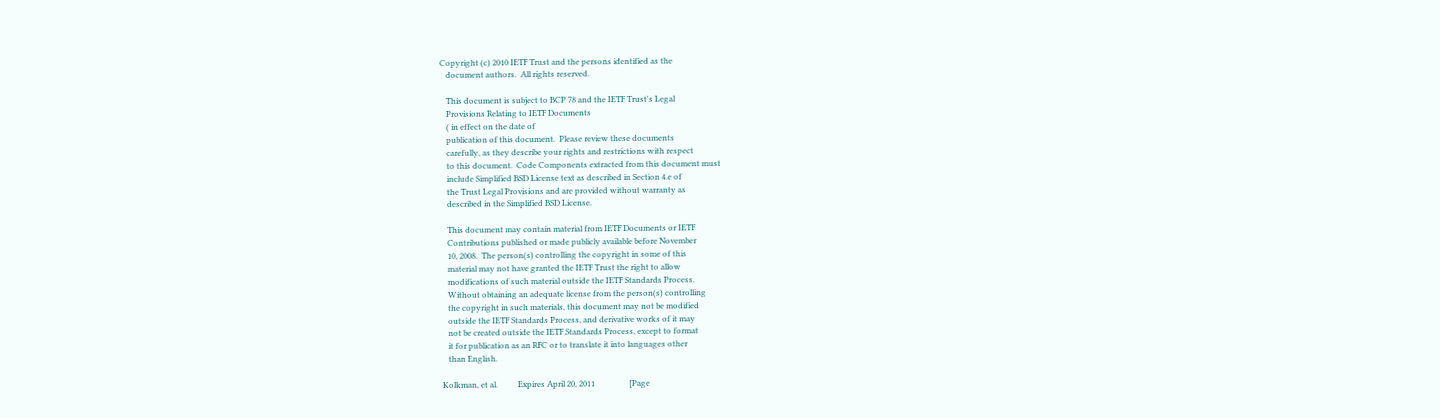Copyright (c) 2010 IETF Trust and the persons identified as the
   document authors.  All rights reserved.

   This document is subject to BCP 78 and the IETF Trust's Legal
   Provisions Relating to IETF Documents
   ( in effect on the date of
   publication of this document.  Please review these documents
   carefully, as they describe your rights and restrictions with respect
   to this document.  Code Components extracted from this document must
   include Simplified BSD License text as described in Section 4.e of
   the Trust Legal Provisions and are provided without warranty as
   described in the Simplified BSD License.

   This document may contain material from IETF Documents or IETF
   Contributions published or made publicly available before November
   10, 2008.  The person(s) controlling the copyright in some of this
   material may not have granted the IETF Trust the right to allow
   modifications of such material outside the IETF Standards Process.
   Without obtaining an adequate license from the person(s) controlling
   the copyright in such materials, this document may not be modified
   outside the IETF Standards Process, and derivative works of it may
   not be created outside the IETF Standards Process, except to format
   it for publication as an RFC or to translate it into languages other
   than English.

Kolkman, et al.          Expires April 20, 2011                 [Page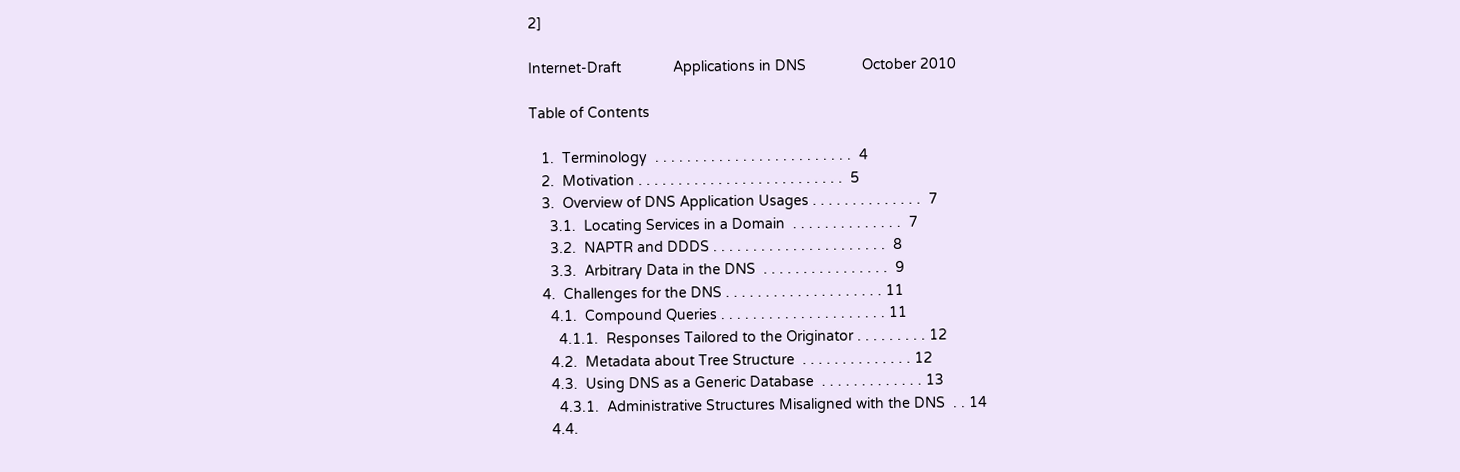2]

Internet-Draft             Applications in DNS              October 2010

Table of Contents

   1.  Terminology  . . . . . . . . . . . . . . . . . . . . . . . . .  4
   2.  Motivation . . . . . . . . . . . . . . . . . . . . . . . . . .  5
   3.  Overview of DNS Application Usages . . . . . . . . . . . . . .  7
     3.1.  Locating Services in a Domain  . . . . . . . . . . . . . .  7
     3.2.  NAPTR and DDDS . . . . . . . . . . . . . . . . . . . . . .  8
     3.3.  Arbitrary Data in the DNS  . . . . . . . . . . . . . . . .  9
   4.  Challenges for the DNS . . . . . . . . . . . . . . . . . . . . 11
     4.1.  Compound Queries . . . . . . . . . . . . . . . . . . . . . 11
       4.1.1.  Responses Tailored to the Originator . . . . . . . . . 12
     4.2.  Metadata about Tree Structure  . . . . . . . . . . . . . . 12
     4.3.  Using DNS as a Generic Database  . . . . . . . . . . . . . 13
       4.3.1.  Administrative Structures Misaligned with the DNS  . . 14
     4.4.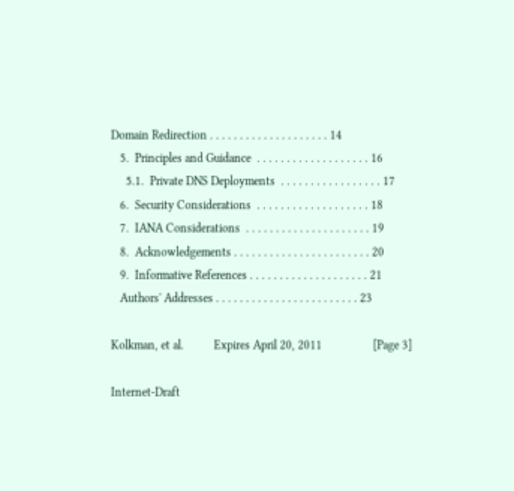Domain Redirection . . . . . . . . . . . . . . . . . . . . 14
   5.  Principles and Guidance  . . . . . . . . . . . . . . . . . . . 16
     5.1.  Private DNS Deployments  . . . . . . . . . . . . . . . . . 17
   6.  Security Considerations  . . . . . . . . . . . . . . . . . . . 18
   7.  IANA Considerations  . . . . . . . . . . . . . . . . . . . . . 19
   8.  Acknowledgements . . . . . . . . . . . . . . . . . . . . . . . 20
   9.  Informative References . . . . . . . . . . . . . . . . . . . . 21
   Authors' Addresses . . . . . . . . . . . . . . . . . . . . . . . . 23

Kolkman, et al.          Expires April 20, 2011                 [Page 3]

Internet-Draft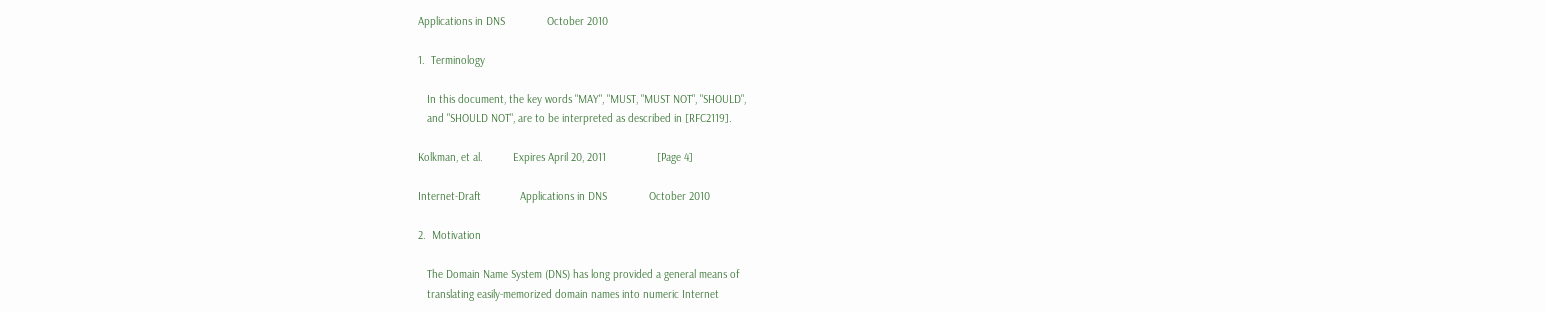Applications in DNS              October 2010

1.  Terminology

   In this document, the key words "MAY", "MUST, "MUST NOT", "SHOULD",
   and "SHOULD NOT", are to be interpreted as described in [RFC2119].

Kolkman, et al.          Expires April 20, 2011                 [Page 4]

Internet-Draft             Applications in DNS              October 2010

2.  Motivation

   The Domain Name System (DNS) has long provided a general means of
   translating easily-memorized domain names into numeric Internet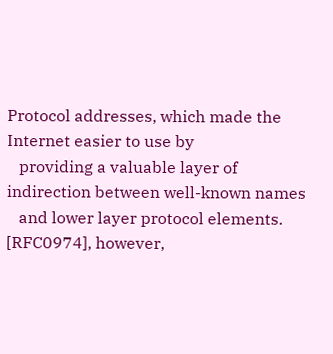Protocol addresses, which made the Internet easier to use by
   providing a valuable layer of indirection between well-known names
   and lower layer protocol elements.  [RFC0974], however,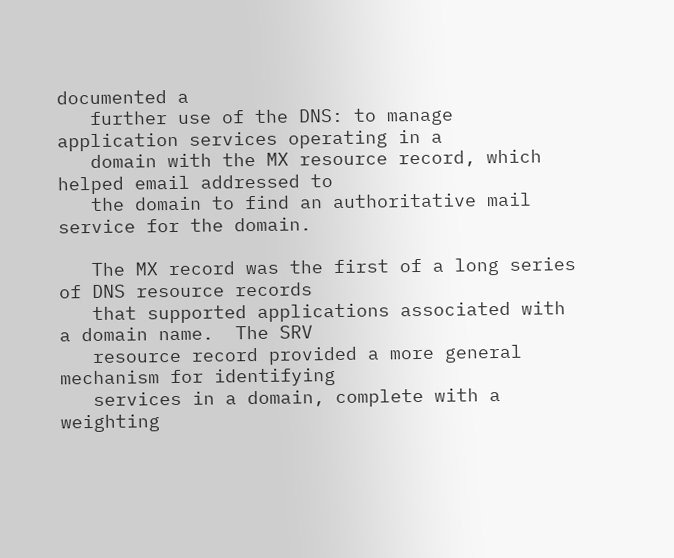documented a
   further use of the DNS: to manage application services operating in a
   domain with the MX resource record, which helped email addressed to
   the domain to find an authoritative mail service for the domain.

   The MX record was the first of a long series of DNS resource records
   that supported applications associated with a domain name.  The SRV
   resource record provided a more general mechanism for identifying
   services in a domain, complete with a weighting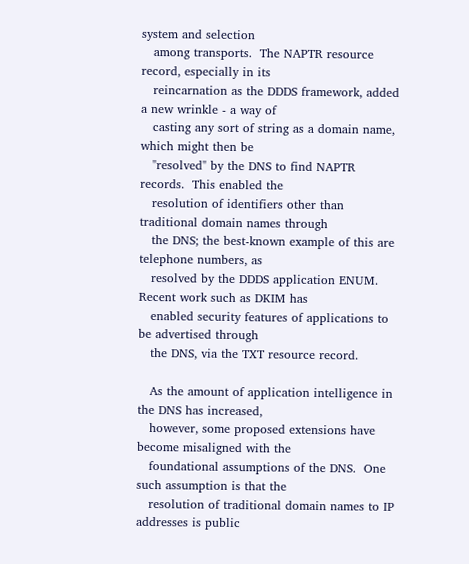system and selection
   among transports.  The NAPTR resource record, especially in its
   reincarnation as the DDDS framework, added a new wrinkle - a way of
   casting any sort of string as a domain name, which might then be
   "resolved" by the DNS to find NAPTR records.  This enabled the
   resolution of identifiers other than traditional domain names through
   the DNS; the best-known example of this are telephone numbers, as
   resolved by the DDDS application ENUM.  Recent work such as DKIM has
   enabled security features of applications to be advertised through
   the DNS, via the TXT resource record.

   As the amount of application intelligence in the DNS has increased,
   however, some proposed extensions have become misaligned with the
   foundational assumptions of the DNS.  One such assumption is that the
   resolution of traditional domain names to IP addresses is public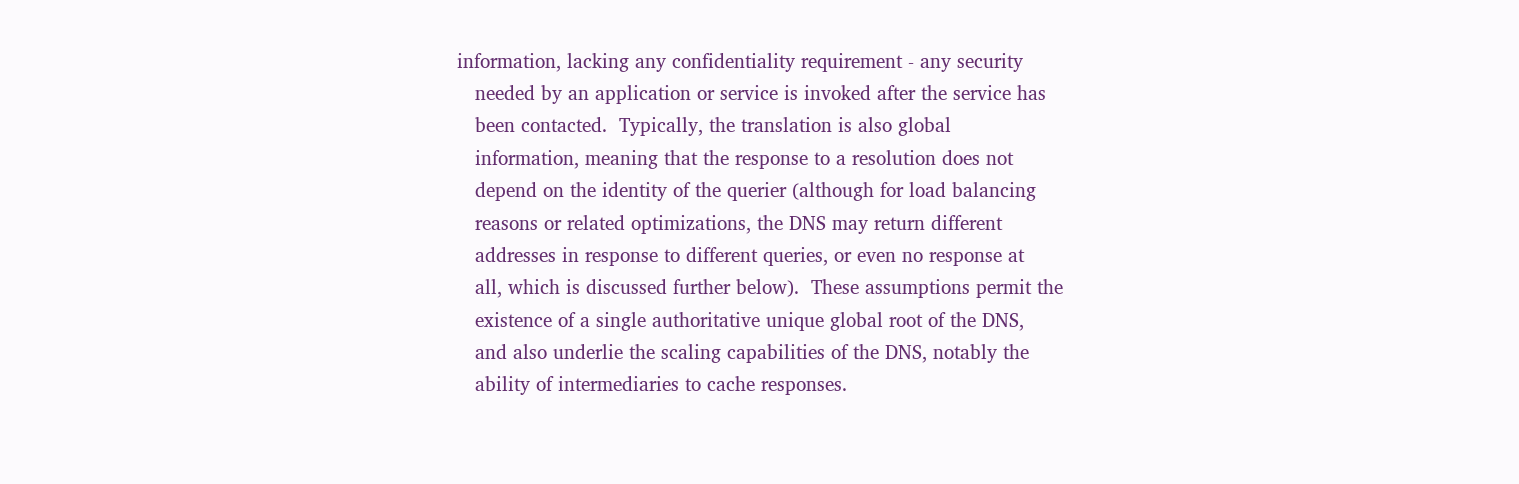information, lacking any confidentiality requirement - any security
   needed by an application or service is invoked after the service has
   been contacted.  Typically, the translation is also global
   information, meaning that the response to a resolution does not
   depend on the identity of the querier (although for load balancing
   reasons or related optimizations, the DNS may return different
   addresses in response to different queries, or even no response at
   all, which is discussed further below).  These assumptions permit the
   existence of a single authoritative unique global root of the DNS,
   and also underlie the scaling capabilities of the DNS, notably the
   ability of intermediaries to cache responses.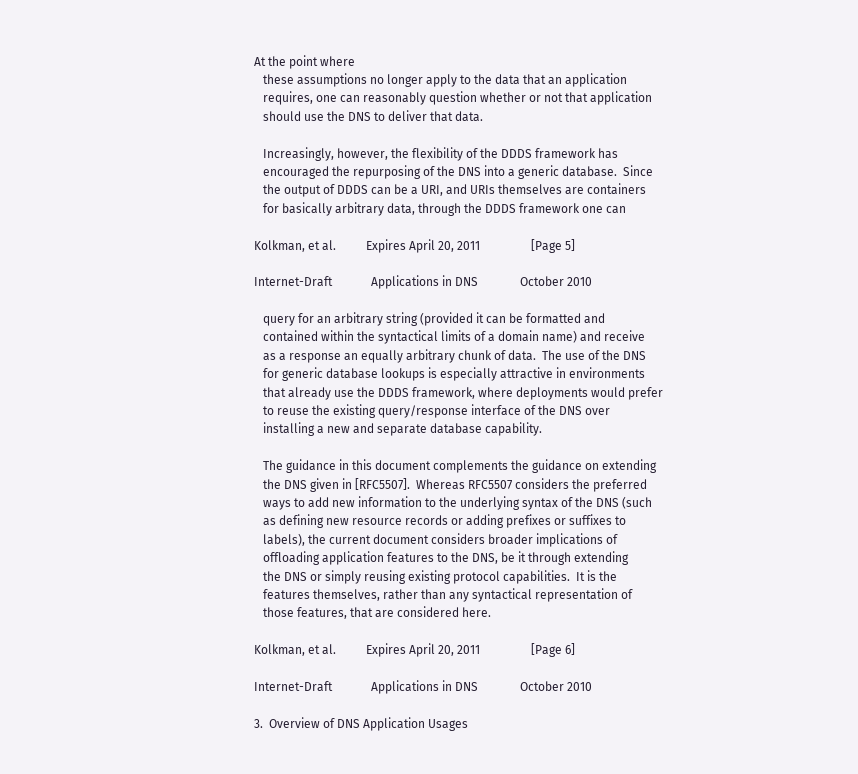At the point where
   these assumptions no longer apply to the data that an application
   requires, one can reasonably question whether or not that application
   should use the DNS to deliver that data.

   Increasingly, however, the flexibility of the DDDS framework has
   encouraged the repurposing of the DNS into a generic database.  Since
   the output of DDDS can be a URI, and URIs themselves are containers
   for basically arbitrary data, through the DDDS framework one can

Kolkman, et al.          Expires April 20, 2011                 [Page 5]

Internet-Draft             Applications in DNS              October 2010

   query for an arbitrary string (provided it can be formatted and
   contained within the syntactical limits of a domain name) and receive
   as a response an equally arbitrary chunk of data.  The use of the DNS
   for generic database lookups is especially attractive in environments
   that already use the DDDS framework, where deployments would prefer
   to reuse the existing query/response interface of the DNS over
   installing a new and separate database capability.

   The guidance in this document complements the guidance on extending
   the DNS given in [RFC5507].  Whereas RFC5507 considers the preferred
   ways to add new information to the underlying syntax of the DNS (such
   as defining new resource records or adding prefixes or suffixes to
   labels), the current document considers broader implications of
   offloading application features to the DNS, be it through extending
   the DNS or simply reusing existing protocol capabilities.  It is the
   features themselves, rather than any syntactical representation of
   those features, that are considered here.

Kolkman, et al.          Expires April 20, 2011                 [Page 6]

Internet-Draft             Applications in DNS              October 2010

3.  Overview of DNS Application Usages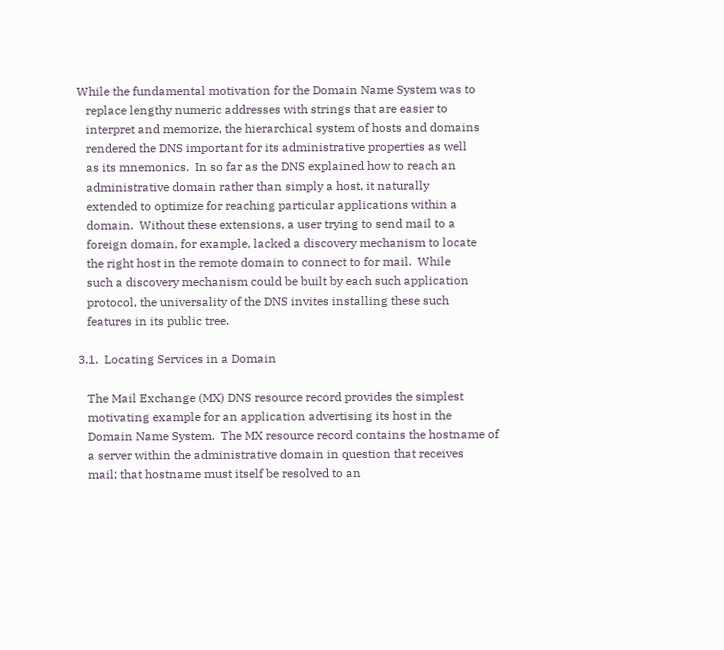While the fundamental motivation for the Domain Name System was to
   replace lengthy numeric addresses with strings that are easier to
   interpret and memorize, the hierarchical system of hosts and domains
   rendered the DNS important for its administrative properties as well
   as its mnemonics.  In so far as the DNS explained how to reach an
   administrative domain rather than simply a host, it naturally
   extended to optimize for reaching particular applications within a
   domain.  Without these extensions, a user trying to send mail to a
   foreign domain, for example, lacked a discovery mechanism to locate
   the right host in the remote domain to connect to for mail.  While
   such a discovery mechanism could be built by each such application
   protocol, the universality of the DNS invites installing these such
   features in its public tree.

3.1.  Locating Services in a Domain

   The Mail Exchange (MX) DNS resource record provides the simplest
   motivating example for an application advertising its host in the
   Domain Name System.  The MX resource record contains the hostname of
   a server within the administrative domain in question that receives
   mail; that hostname must itself be resolved to an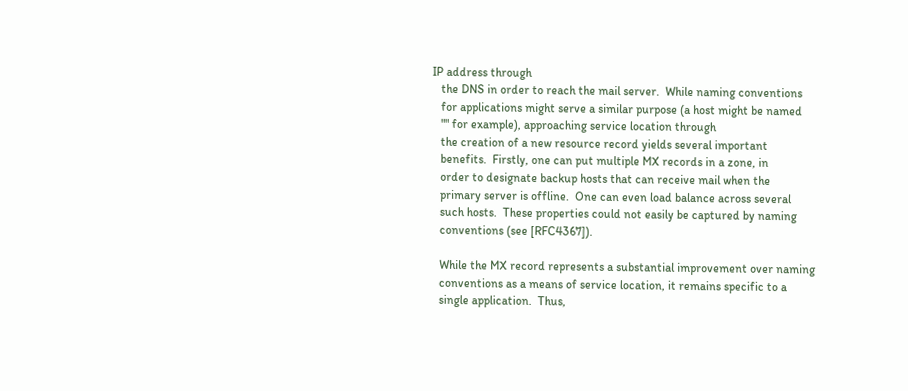IP address through
   the DNS in order to reach the mail server.  While naming conventions
   for applications might serve a similar purpose (a host might be named
   "" for example), approaching service location through
   the creation of a new resource record yields several important
   benefits.  Firstly, one can put multiple MX records in a zone, in
   order to designate backup hosts that can receive mail when the
   primary server is offline.  One can even load balance across several
   such hosts.  These properties could not easily be captured by naming
   conventions (see [RFC4367]).

   While the MX record represents a substantial improvement over naming
   conventions as a means of service location, it remains specific to a
   single application.  Thus,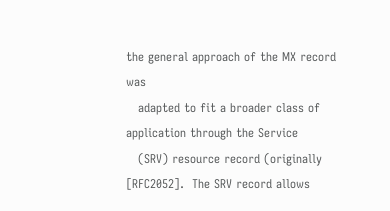the general approach of the MX record was
   adapted to fit a broader class of application through the Service
   (SRV) resource record (originally [RFC2052].  The SRV record allows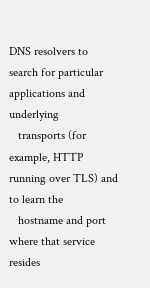DNS resolvers to search for particular applications and underlying
   transports (for example, HTTP running over TLS) and to learn the
   hostname and port where that service resides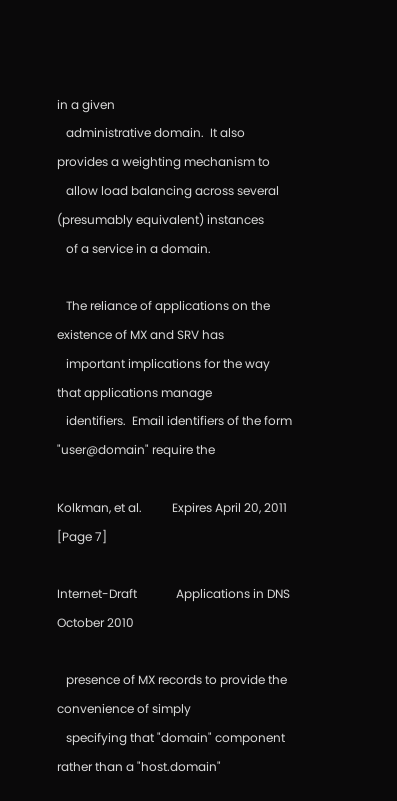in a given
   administrative domain.  It also provides a weighting mechanism to
   allow load balancing across several (presumably equivalent) instances
   of a service in a domain.

   The reliance of applications on the existence of MX and SRV has
   important implications for the way that applications manage
   identifiers.  Email identifiers of the form "user@domain" require the

Kolkman, et al.          Expires April 20, 2011                 [Page 7]

Internet-Draft             Applications in DNS              October 2010

   presence of MX records to provide the convenience of simply
   specifying that "domain" component rather than a "host.domain"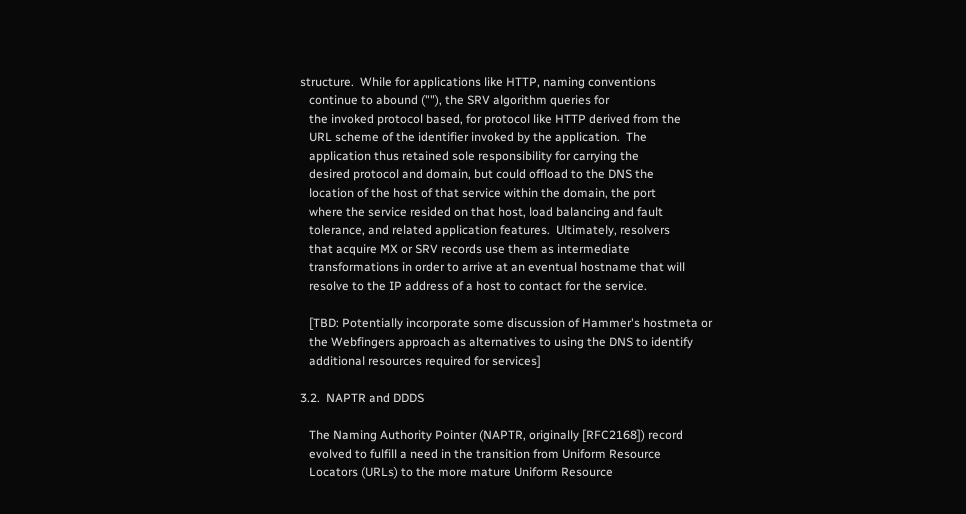structure.  While for applications like HTTP, naming conventions
   continue to abound (""), the SRV algorithm queries for
   the invoked protocol based, for protocol like HTTP derived from the
   URL scheme of the identifier invoked by the application.  The
   application thus retained sole responsibility for carrying the
   desired protocol and domain, but could offload to the DNS the
   location of the host of that service within the domain, the port
   where the service resided on that host, load balancing and fault
   tolerance, and related application features.  Ultimately, resolvers
   that acquire MX or SRV records use them as intermediate
   transformations in order to arrive at an eventual hostname that will
   resolve to the IP address of a host to contact for the service.

   [TBD: Potentially incorporate some discussion of Hammer's hostmeta or
   the Webfingers approach as alternatives to using the DNS to identify
   additional resources required for services]

3.2.  NAPTR and DDDS

   The Naming Authority Pointer (NAPTR, originally [RFC2168]) record
   evolved to fulfill a need in the transition from Uniform Resource
   Locators (URLs) to the more mature Uniform Resource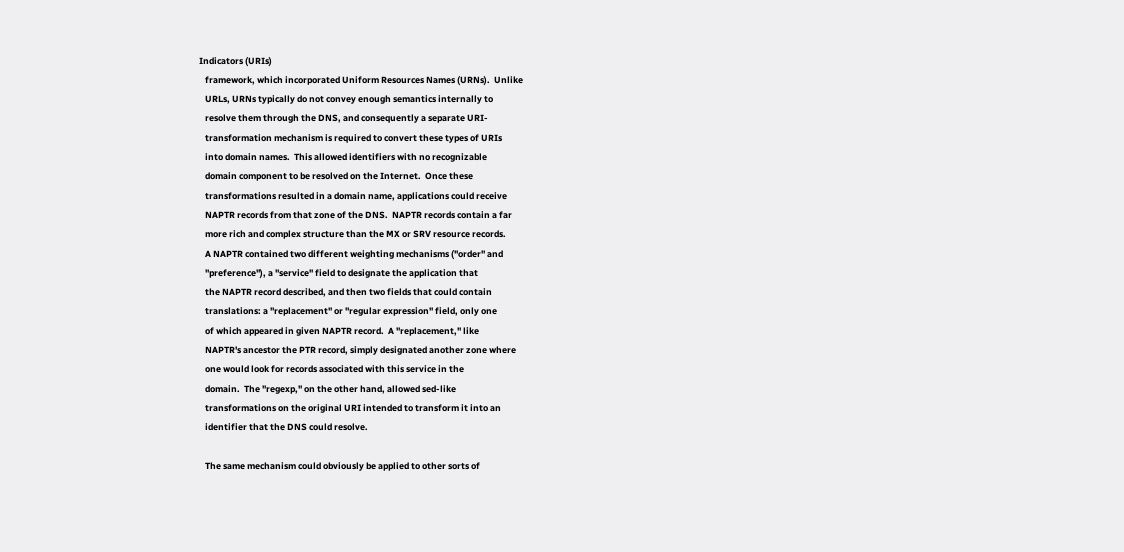Indicators (URIs)
   framework, which incorporated Uniform Resources Names (URNs).  Unlike
   URLs, URNs typically do not convey enough semantics internally to
   resolve them through the DNS, and consequently a separate URI-
   transformation mechanism is required to convert these types of URIs
   into domain names.  This allowed identifiers with no recognizable
   domain component to be resolved on the Internet.  Once these
   transformations resulted in a domain name, applications could receive
   NAPTR records from that zone of the DNS.  NAPTR records contain a far
   more rich and complex structure than the MX or SRV resource records.
   A NAPTR contained two different weighting mechanisms ("order" and
   "preference"), a "service" field to designate the application that
   the NAPTR record described, and then two fields that could contain
   translations: a "replacement" or "regular expression" field, only one
   of which appeared in given NAPTR record.  A "replacement," like
   NAPTR's ancestor the PTR record, simply designated another zone where
   one would look for records associated with this service in the
   domain.  The "regexp," on the other hand, allowed sed-like
   transformations on the original URI intended to transform it into an
   identifier that the DNS could resolve.

   The same mechanism could obviously be applied to other sorts of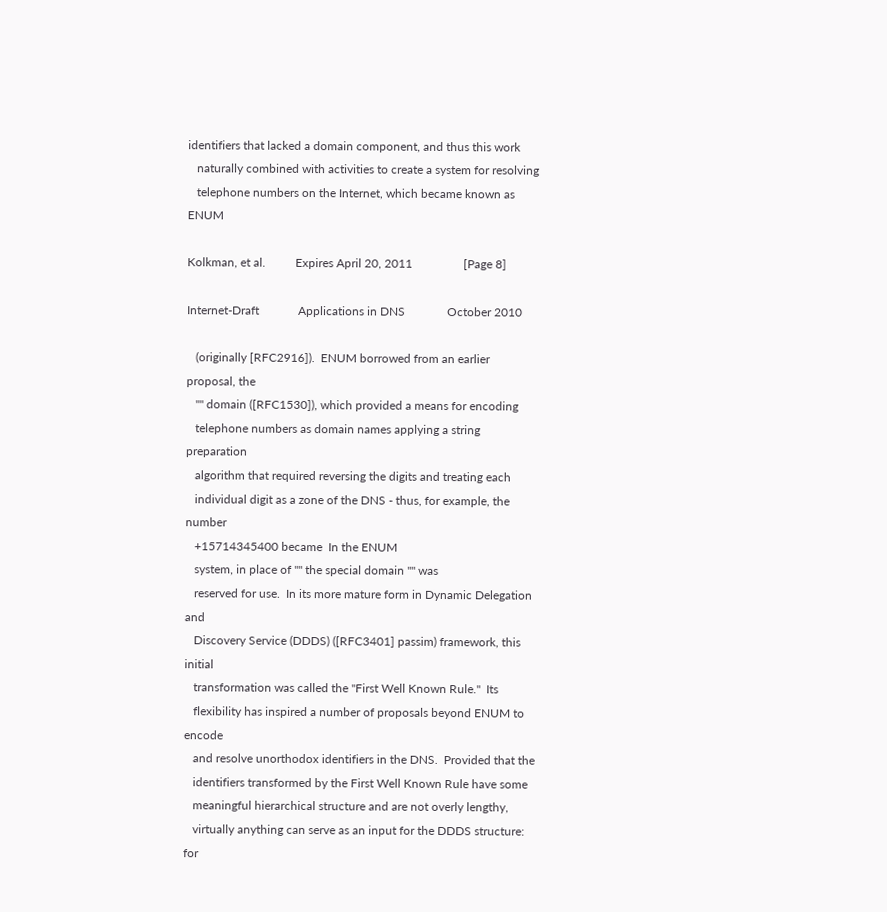identifiers that lacked a domain component, and thus this work
   naturally combined with activities to create a system for resolving
   telephone numbers on the Internet, which became known as ENUM

Kolkman, et al.          Expires April 20, 2011                 [Page 8]

Internet-Draft             Applications in DNS              October 2010

   (originally [RFC2916]).  ENUM borrowed from an earlier proposal, the
   "" domain ([RFC1530]), which provided a means for encoding
   telephone numbers as domain names applying a string preparation
   algorithm that required reversing the digits and treating each
   individual digit as a zone of the DNS - thus, for example, the number
   +15714345400 became  In the ENUM
   system, in place of "" the special domain "" was
   reserved for use.  In its more mature form in Dynamic Delegation and
   Discovery Service (DDDS) ([RFC3401] passim) framework, this initial
   transformation was called the "First Well Known Rule."  Its
   flexibility has inspired a number of proposals beyond ENUM to encode
   and resolve unorthodox identifiers in the DNS.  Provided that the
   identifiers transformed by the First Well Known Rule have some
   meaningful hierarchical structure and are not overly lengthy,
   virtually anything can serve as an input for the DDDS structure: for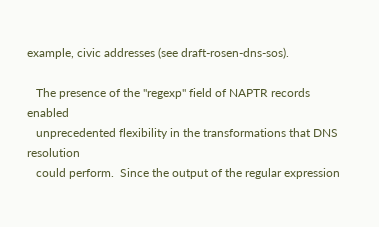example, civic addresses (see draft-rosen-dns-sos).

   The presence of the "regexp" field of NAPTR records enabled
   unprecedented flexibility in the transformations that DNS resolution
   could perform.  Since the output of the regular expression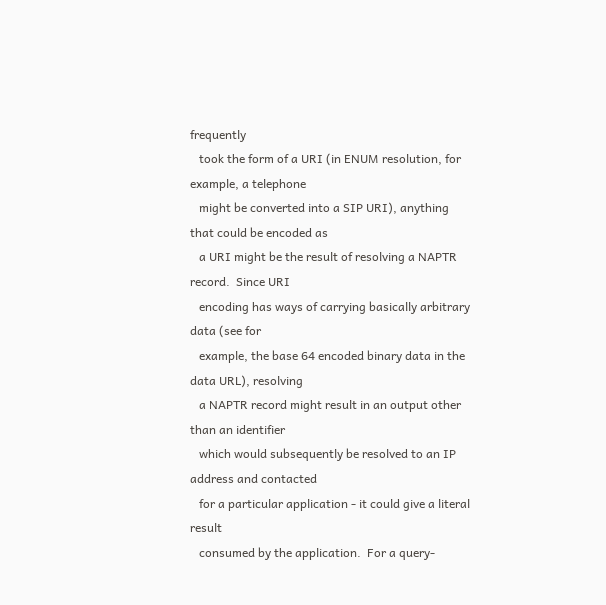frequently
   took the form of a URI (in ENUM resolution, for example, a telephone
   might be converted into a SIP URI), anything that could be encoded as
   a URI might be the result of resolving a NAPTR record.  Since URI
   encoding has ways of carrying basically arbitrary data (see for
   example, the base 64 encoded binary data in the data URL), resolving
   a NAPTR record might result in an output other than an identifier
   which would subsequently be resolved to an IP address and contacted
   for a particular application - it could give a literal result
   consumed by the application.  For a query-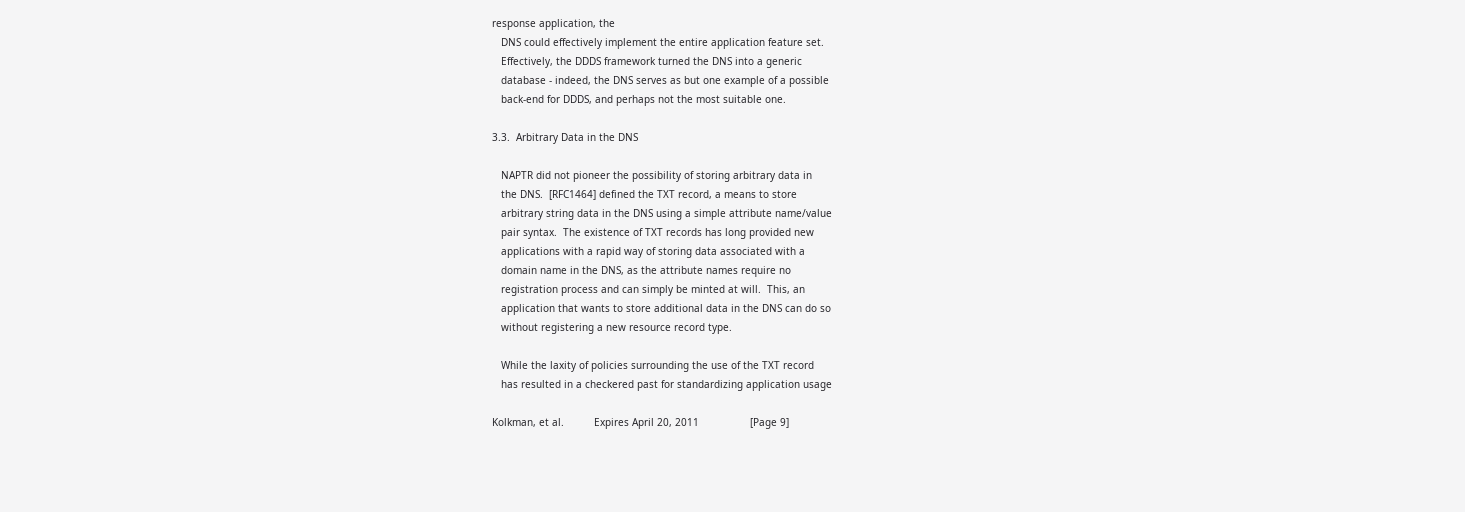response application, the
   DNS could effectively implement the entire application feature set.
   Effectively, the DDDS framework turned the DNS into a generic
   database - indeed, the DNS serves as but one example of a possible
   back-end for DDDS, and perhaps not the most suitable one.

3.3.  Arbitrary Data in the DNS

   NAPTR did not pioneer the possibility of storing arbitrary data in
   the DNS.  [RFC1464] defined the TXT record, a means to store
   arbitrary string data in the DNS using a simple attribute name/value
   pair syntax.  The existence of TXT records has long provided new
   applications with a rapid way of storing data associated with a
   domain name in the DNS, as the attribute names require no
   registration process and can simply be minted at will.  This, an
   application that wants to store additional data in the DNS can do so
   without registering a new resource record type.

   While the laxity of policies surrounding the use of the TXT record
   has resulted in a checkered past for standardizing application usage

Kolkman, et al.          Expires April 20, 2011                 [Page 9]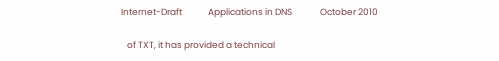Internet-Draft             Applications in DNS              October 2010

   of TXT, it has provided a technical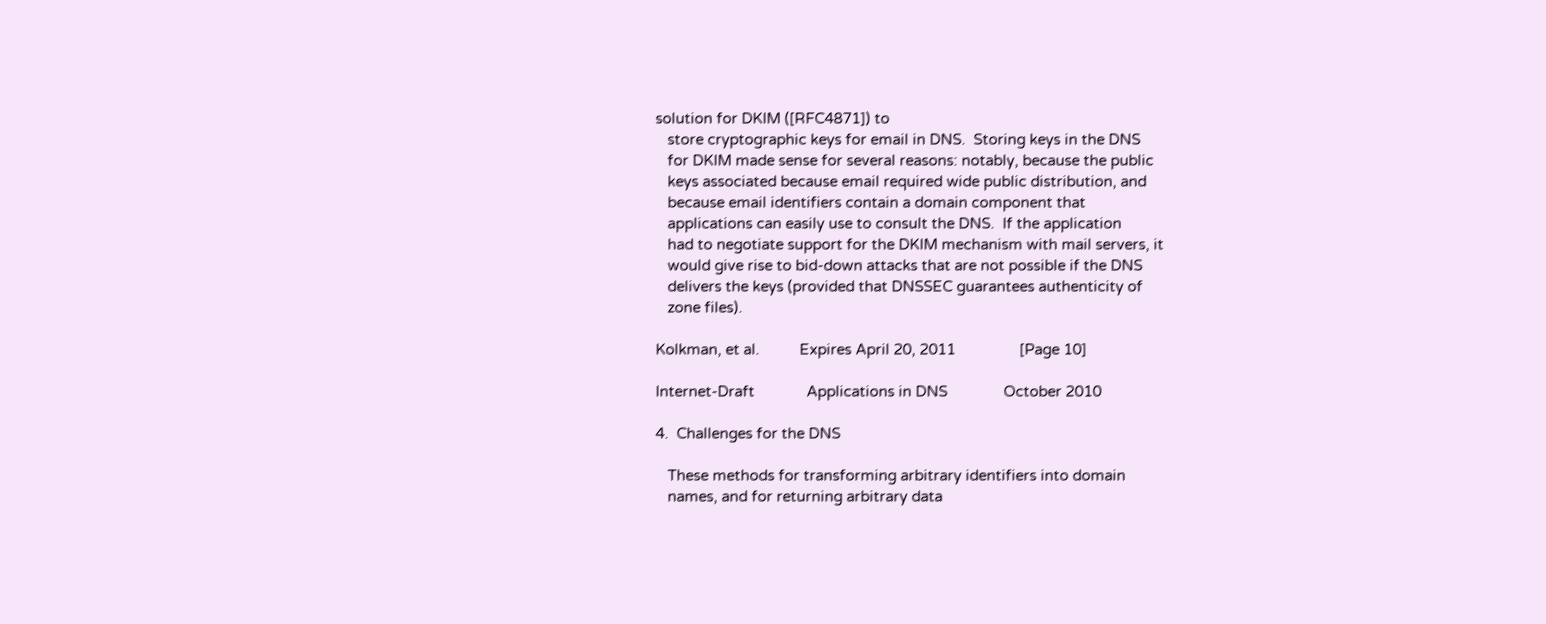solution for DKIM ([RFC4871]) to
   store cryptographic keys for email in DNS.  Storing keys in the DNS
   for DKIM made sense for several reasons: notably, because the public
   keys associated because email required wide public distribution, and
   because email identifiers contain a domain component that
   applications can easily use to consult the DNS.  If the application
   had to negotiate support for the DKIM mechanism with mail servers, it
   would give rise to bid-down attacks that are not possible if the DNS
   delivers the keys (provided that DNSSEC guarantees authenticity of
   zone files).

Kolkman, et al.          Expires April 20, 2011                [Page 10]

Internet-Draft             Applications in DNS              October 2010

4.  Challenges for the DNS

   These methods for transforming arbitrary identifiers into domain
   names, and for returning arbitrary data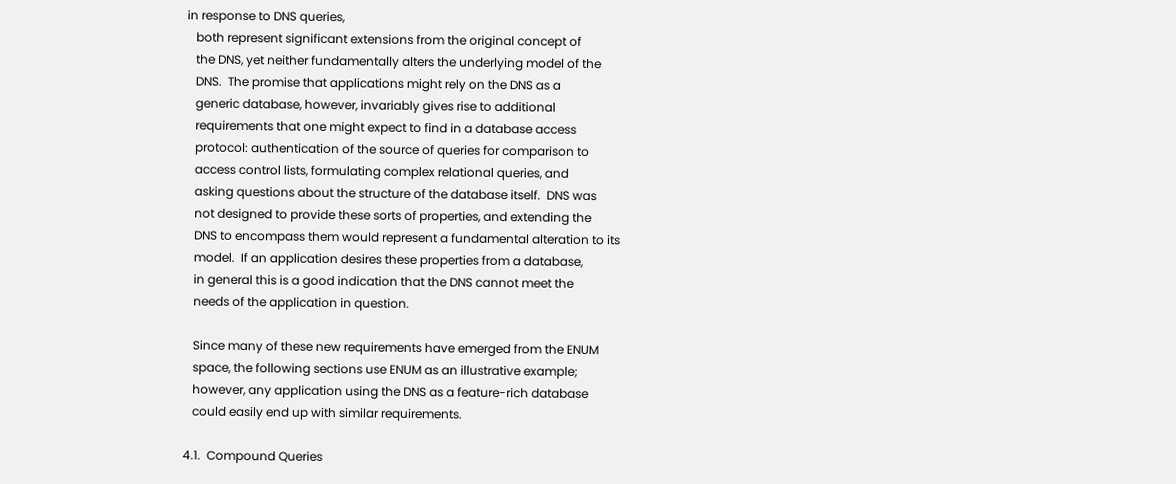in response to DNS queries,
   both represent significant extensions from the original concept of
   the DNS, yet neither fundamentally alters the underlying model of the
   DNS.  The promise that applications might rely on the DNS as a
   generic database, however, invariably gives rise to additional
   requirements that one might expect to find in a database access
   protocol: authentication of the source of queries for comparison to
   access control lists, formulating complex relational queries, and
   asking questions about the structure of the database itself.  DNS was
   not designed to provide these sorts of properties, and extending the
   DNS to encompass them would represent a fundamental alteration to its
   model.  If an application desires these properties from a database,
   in general this is a good indication that the DNS cannot meet the
   needs of the application in question.

   Since many of these new requirements have emerged from the ENUM
   space, the following sections use ENUM as an illustrative example;
   however, any application using the DNS as a feature-rich database
   could easily end up with similar requirements.

4.1.  Compound Queries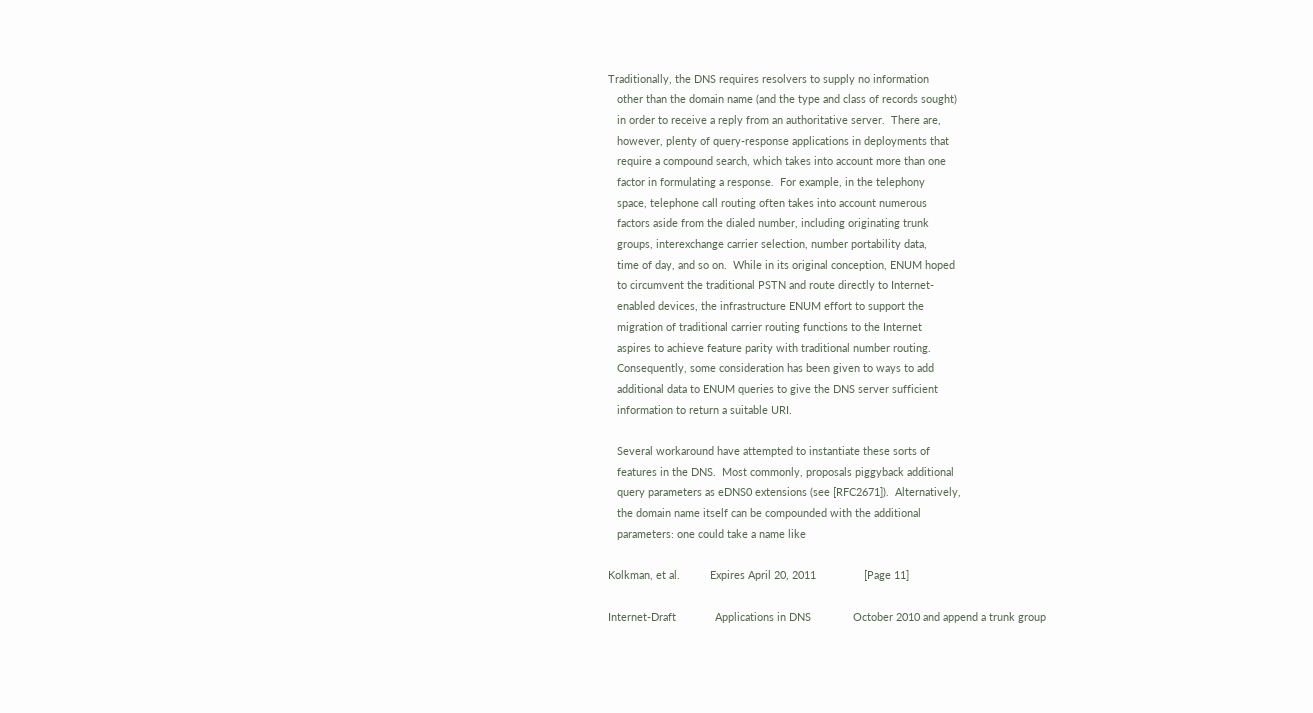Traditionally, the DNS requires resolvers to supply no information
   other than the domain name (and the type and class of records sought)
   in order to receive a reply from an authoritative server.  There are,
   however, plenty of query-response applications in deployments that
   require a compound search, which takes into account more than one
   factor in formulating a response.  For example, in the telephony
   space, telephone call routing often takes into account numerous
   factors aside from the dialed number, including originating trunk
   groups, interexchange carrier selection, number portability data,
   time of day, and so on.  While in its original conception, ENUM hoped
   to circumvent the traditional PSTN and route directly to Internet-
   enabled devices, the infrastructure ENUM effort to support the
   migration of traditional carrier routing functions to the Internet
   aspires to achieve feature parity with traditional number routing.
   Consequently, some consideration has been given to ways to add
   additional data to ENUM queries to give the DNS server sufficient
   information to return a suitable URI.

   Several workaround have attempted to instantiate these sorts of
   features in the DNS.  Most commonly, proposals piggyback additional
   query parameters as eDNS0 extensions (see [RFC2671]).  Alternatively,
   the domain name itself can be compounded with the additional
   parameters: one could take a name like

Kolkman, et al.          Expires April 20, 2011                [Page 11]

Internet-Draft             Applications in DNS              October 2010 and append a trunk group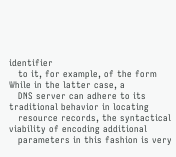identifier
   to it, for example, of the form  While in the latter case, a
   DNS server can adhere to its traditional behavior in locating
   resource records, the syntactical viability of encoding additional
   parameters in this fashion is very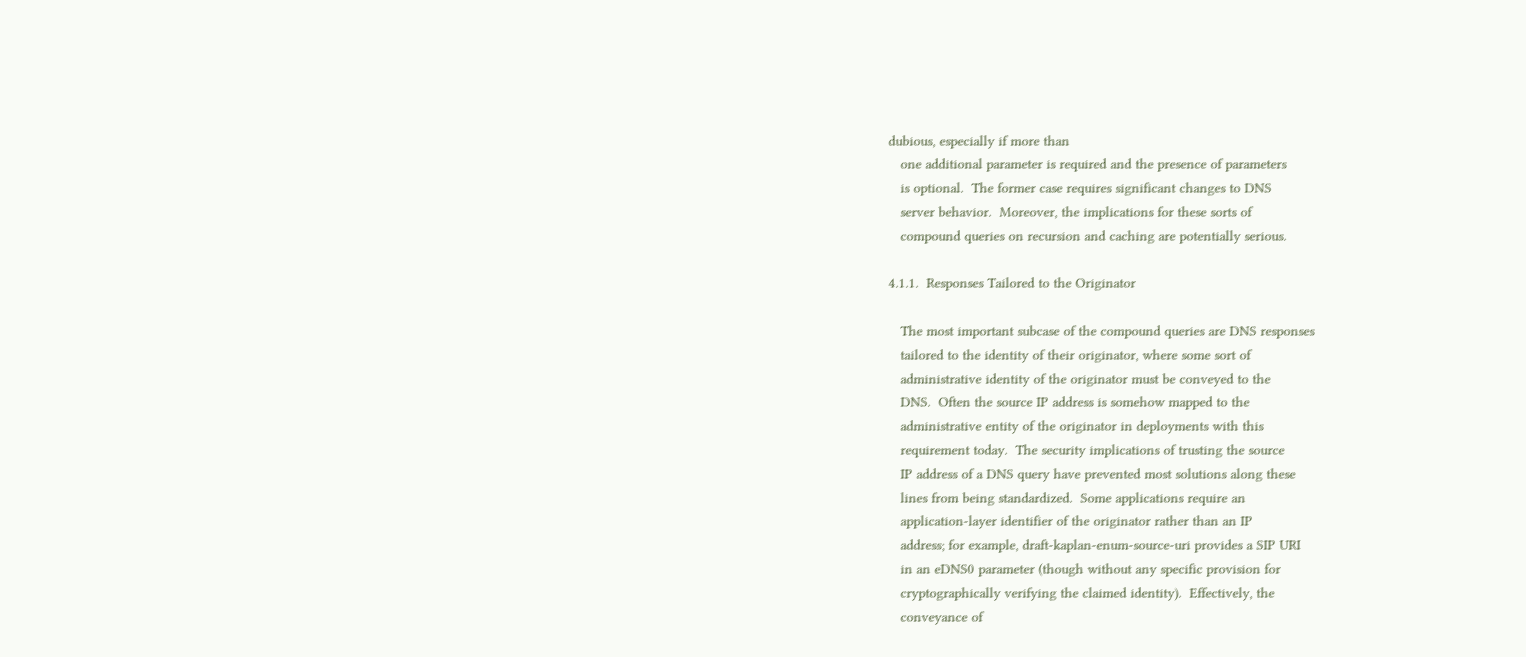dubious, especially if more than
   one additional parameter is required and the presence of parameters
   is optional.  The former case requires significant changes to DNS
   server behavior.  Moreover, the implications for these sorts of
   compound queries on recursion and caching are potentially serious.

4.1.1.  Responses Tailored to the Originator

   The most important subcase of the compound queries are DNS responses
   tailored to the identity of their originator, where some sort of
   administrative identity of the originator must be conveyed to the
   DNS.  Often the source IP address is somehow mapped to the
   administrative entity of the originator in deployments with this
   requirement today.  The security implications of trusting the source
   IP address of a DNS query have prevented most solutions along these
   lines from being standardized.  Some applications require an
   application-layer identifier of the originator rather than an IP
   address; for example, draft-kaplan-enum-source-uri provides a SIP URI
   in an eDNS0 parameter (though without any specific provision for
   cryptographically verifying the claimed identity).  Effectively, the
   conveyance of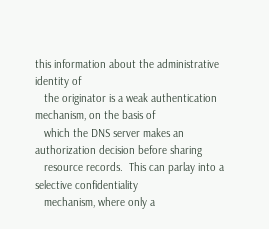this information about the administrative identity of
   the originator is a weak authentication mechanism, on the basis of
   which the DNS server makes an authorization decision before sharing
   resource records.  This can parlay into a selective confidentiality
   mechanism, where only a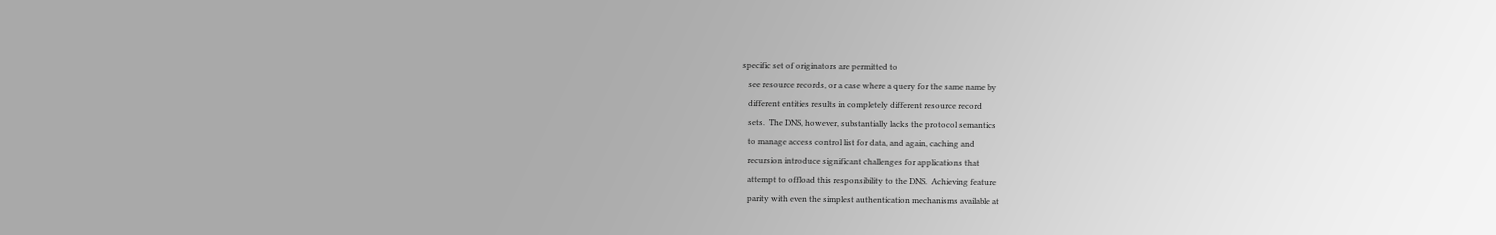specific set of originators are permitted to
   see resource records, or a case where a query for the same name by
   different entities results in completely different resource record
   sets.  The DNS, however, substantially lacks the protocol semantics
   to manage access control list for data, and again, caching and
   recursion introduce significant challenges for applications that
   attempt to offload this responsibility to the DNS.  Achieving feature
   parity with even the simplest authentication mechanisms available at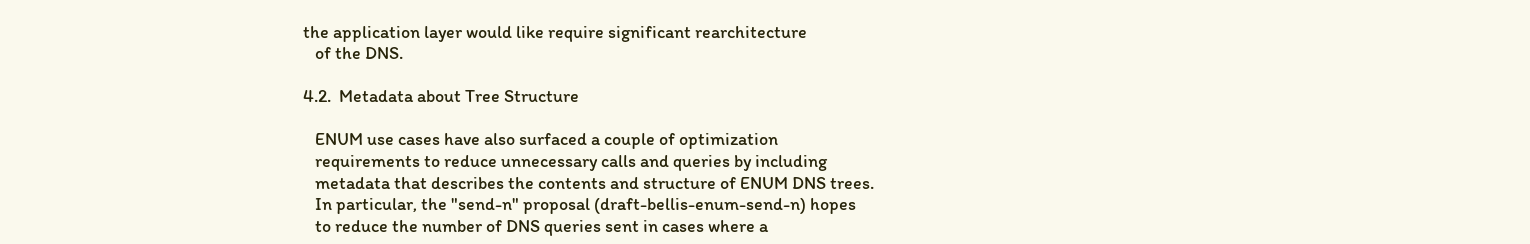the application layer would like require significant rearchitecture
   of the DNS.

4.2.  Metadata about Tree Structure

   ENUM use cases have also surfaced a couple of optimization
   requirements to reduce unnecessary calls and queries by including
   metadata that describes the contents and structure of ENUM DNS trees.
   In particular, the "send-n" proposal (draft-bellis-enum-send-n) hopes
   to reduce the number of DNS queries sent in cases where a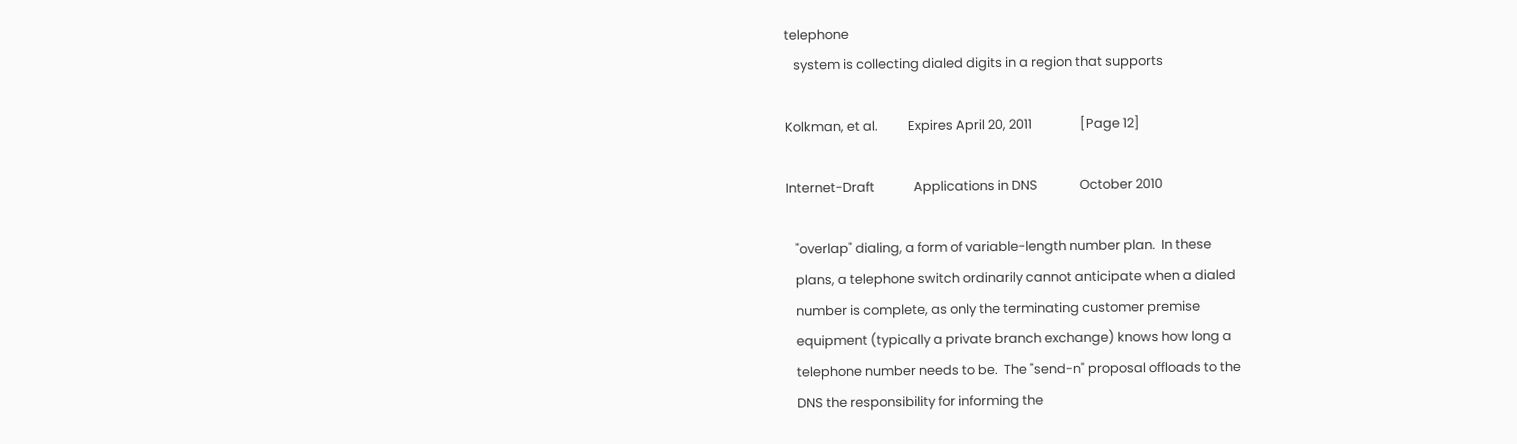telephone
   system is collecting dialed digits in a region that supports

Kolkman, et al.          Expires April 20, 2011                [Page 12]

Internet-Draft             Applications in DNS              October 2010

   "overlap" dialing, a form of variable-length number plan.  In these
   plans, a telephone switch ordinarily cannot anticipate when a dialed
   number is complete, as only the terminating customer premise
   equipment (typically a private branch exchange) knows how long a
   telephone number needs to be.  The "send-n" proposal offloads to the
   DNS the responsibility for informing the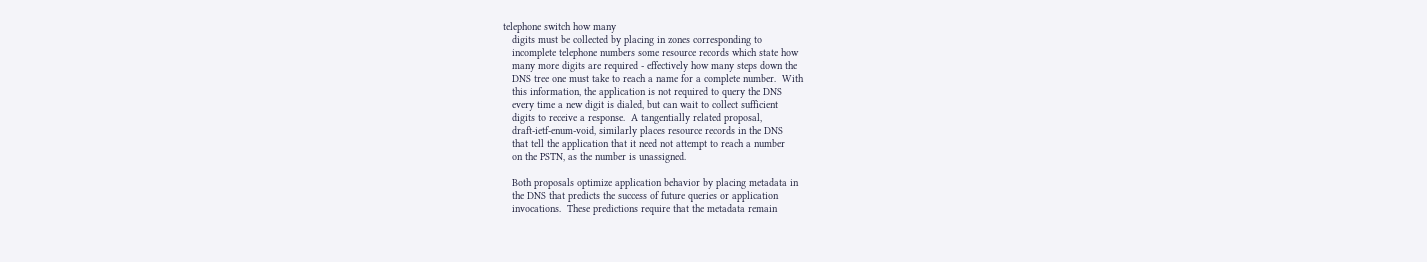telephone switch how many
   digits must be collected by placing in zones corresponding to
   incomplete telephone numbers some resource records which state how
   many more digits are required - effectively how many steps down the
   DNS tree one must take to reach a name for a complete number.  With
   this information, the application is not required to query the DNS
   every time a new digit is dialed, but can wait to collect sufficient
   digits to receive a response.  A tangentially related proposal,
   draft-ietf-enum-void, similarly places resource records in the DNS
   that tell the application that it need not attempt to reach a number
   on the PSTN, as the number is unassigned.

   Both proposals optimize application behavior by placing metadata in
   the DNS that predicts the success of future queries or application
   invocations.  These predictions require that the metadata remain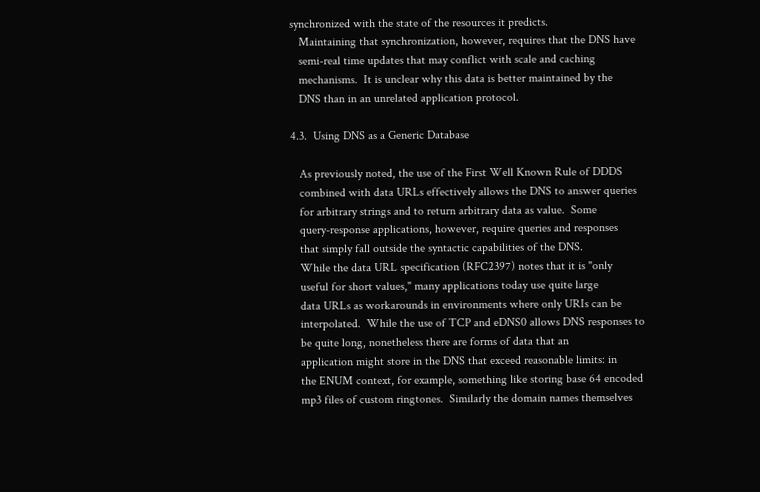synchronized with the state of the resources it predicts.
   Maintaining that synchronization, however, requires that the DNS have
   semi-real time updates that may conflict with scale and caching
   mechanisms.  It is unclear why this data is better maintained by the
   DNS than in an unrelated application protocol.

4.3.  Using DNS as a Generic Database

   As previously noted, the use of the First Well Known Rule of DDDS
   combined with data URLs effectively allows the DNS to answer queries
   for arbitrary strings and to return arbitrary data as value.  Some
   query-response applications, however, require queries and responses
   that simply fall outside the syntactic capabilities of the DNS.
   While the data URL specification (RFC2397) notes that it is "only
   useful for short values," many applications today use quite large
   data URLs as workarounds in environments where only URIs can be
   interpolated.  While the use of TCP and eDNS0 allows DNS responses to
   be quite long, nonetheless there are forms of data that an
   application might store in the DNS that exceed reasonable limits: in
   the ENUM context, for example, something like storing base 64 encoded
   mp3 files of custom ringtones.  Similarly the domain names themselves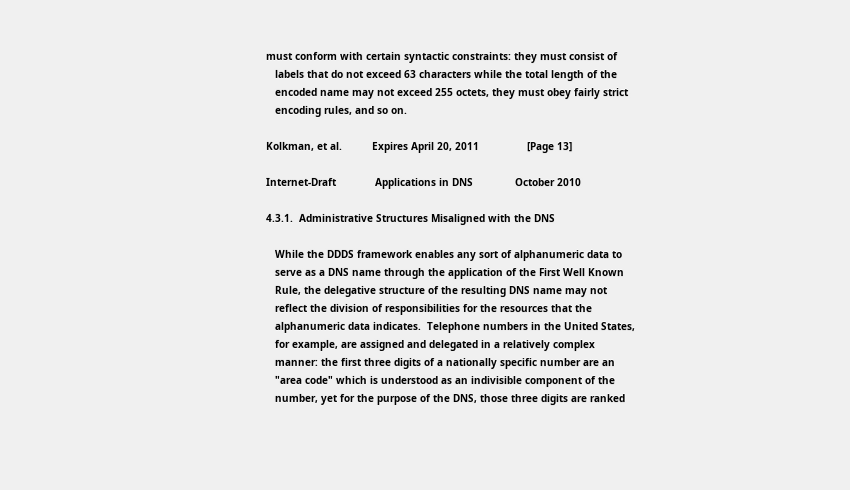must conform with certain syntactic constraints: they must consist of
   labels that do not exceed 63 characters while the total length of the
   encoded name may not exceed 255 octets, they must obey fairly strict
   encoding rules, and so on.

Kolkman, et al.          Expires April 20, 2011                [Page 13]

Internet-Draft             Applications in DNS              October 2010

4.3.1.  Administrative Structures Misaligned with the DNS

   While the DDDS framework enables any sort of alphanumeric data to
   serve as a DNS name through the application of the First Well Known
   Rule, the delegative structure of the resulting DNS name may not
   reflect the division of responsibilities for the resources that the
   alphanumeric data indicates.  Telephone numbers in the United States,
   for example, are assigned and delegated in a relatively complex
   manner: the first three digits of a nationally specific number are an
   "area code" which is understood as an indivisible component of the
   number, yet for the purpose of the DNS, those three digits are ranked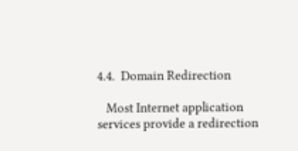4.4.  Domain Redirection

   Most Internet application services provide a redirection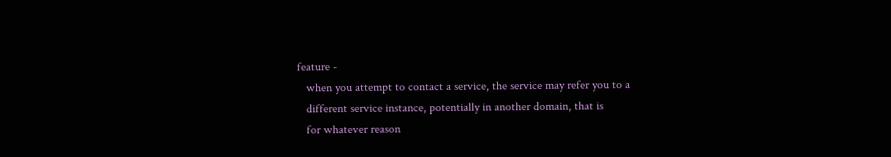feature -
   when you attempt to contact a service, the service may refer you to a
   different service instance, potentially in another domain, that is
   for whatever reason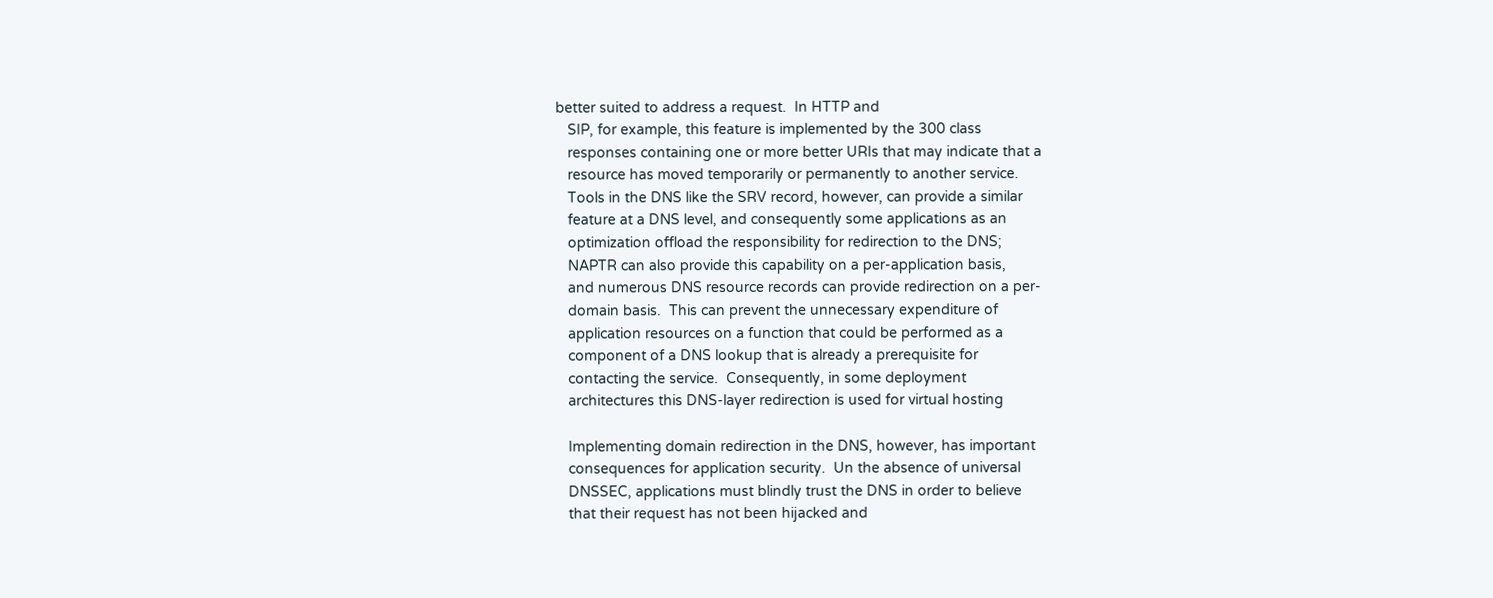better suited to address a request.  In HTTP and
   SIP, for example, this feature is implemented by the 300 class
   responses containing one or more better URIs that may indicate that a
   resource has moved temporarily or permanently to another service.
   Tools in the DNS like the SRV record, however, can provide a similar
   feature at a DNS level, and consequently some applications as an
   optimization offload the responsibility for redirection to the DNS;
   NAPTR can also provide this capability on a per-application basis,
   and numerous DNS resource records can provide redirection on a per-
   domain basis.  This can prevent the unnecessary expenditure of
   application resources on a function that could be performed as a
   component of a DNS lookup that is already a prerequisite for
   contacting the service.  Consequently, in some deployment
   architectures this DNS-layer redirection is used for virtual hosting

   Implementing domain redirection in the DNS, however, has important
   consequences for application security.  Un the absence of universal
   DNSSEC, applications must blindly trust the DNS in order to believe
   that their request has not been hijacked and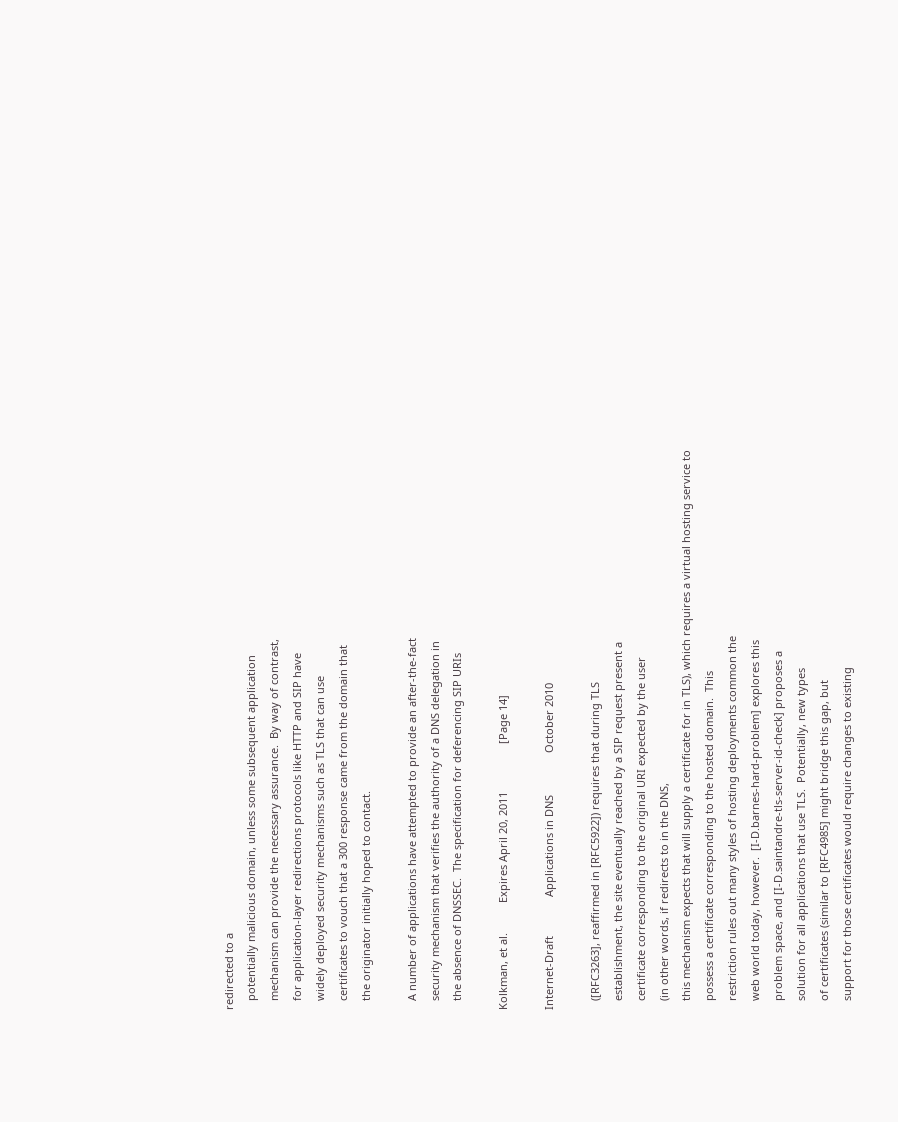redirected to a
   potentially malicious domain, unless some subsequent application
   mechanism can provide the necessary assurance.  By way of contrast,
   for application-layer redirections protocols like HTTP and SIP have
   widely deployed security mechanisms such as TLS that can use
   certificates to vouch that a 300 response came from the domain that
   the originator initially hoped to contact.

   A number of applications have attempted to provide an after-the-fact
   security mechanism that verifies the authority of a DNS delegation in
   the absence of DNSSEC.  The specification for deferencing SIP URIs

Kolkman, et al.          Expires April 20, 2011                [Page 14]

Internet-Draft             Applications in DNS              October 2010

   ([RFC3263], reaffirmed in [RFC5922]) requires that during TLS
   establishment, the site eventually reached by a SIP request present a
   certificate corresponding to the original URI expected by the user
   (in other words, if redirects to in the DNS,
   this mechanism expects that will supply a certificate for in TLS), which requires a virtual hosting service to
   possess a certificate corresponding to the hosted domain.  This
   restriction rules out many styles of hosting deployments common the
   web world today, however.  [I-D.barnes-hard-problem] explores this
   problem space, and [I-D.saintandre-tls-server-id-check] proposes a
   solution for all applications that use TLS.  Potentially, new types
   of certificates (similar to [RFC4985] might bridge this gap, but
   support for those certificates would require changes to existing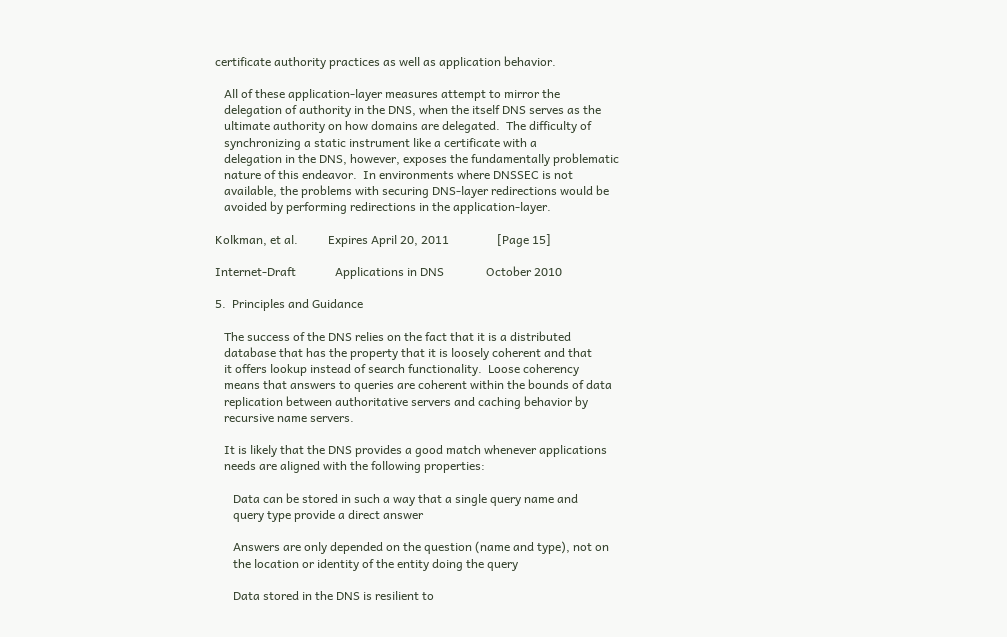certificate authority practices as well as application behavior.

   All of these application-layer measures attempt to mirror the
   delegation of authority in the DNS, when the itself DNS serves as the
   ultimate authority on how domains are delegated.  The difficulty of
   synchronizing a static instrument like a certificate with a
   delegation in the DNS, however, exposes the fundamentally problematic
   nature of this endeavor.  In environments where DNSSEC is not
   available, the problems with securing DNS-layer redirections would be
   avoided by performing redirections in the application-layer.

Kolkman, et al.          Expires April 20, 2011                [Page 15]

Internet-Draft             Applications in DNS              October 2010

5.  Principles and Guidance

   The success of the DNS relies on the fact that it is a distributed
   database that has the property that it is loosely coherent and that
   it offers lookup instead of search functionality.  Loose coherency
   means that answers to queries are coherent within the bounds of data
   replication between authoritative servers and caching behavior by
   recursive name servers.

   It is likely that the DNS provides a good match whenever applications
   needs are aligned with the following properties:

      Data can be stored in such a way that a single query name and
      query type provide a direct answer

      Answers are only depended on the question (name and type), not on
      the location or identity of the entity doing the query

      Data stored in the DNS is resilient to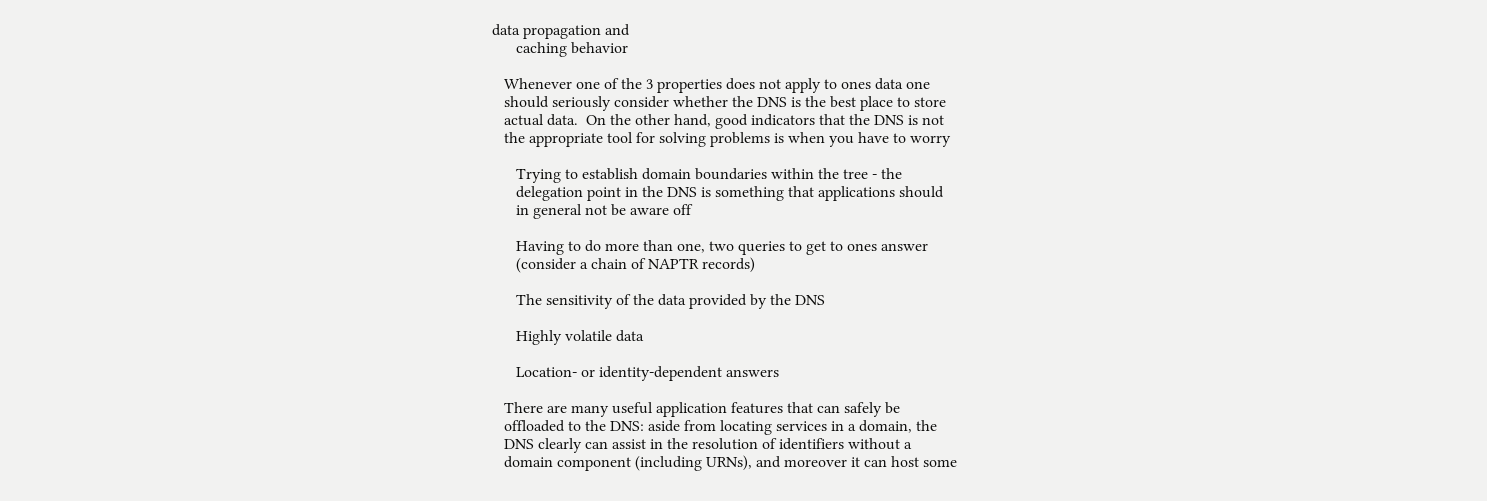data propagation and
      caching behavior

   Whenever one of the 3 properties does not apply to ones data one
   should seriously consider whether the DNS is the best place to store
   actual data.  On the other hand, good indicators that the DNS is not
   the appropriate tool for solving problems is when you have to worry

      Trying to establish domain boundaries within the tree - the
      delegation point in the DNS is something that applications should
      in general not be aware off

      Having to do more than one, two queries to get to ones answer
      (consider a chain of NAPTR records)

      The sensitivity of the data provided by the DNS

      Highly volatile data

      Location- or identity-dependent answers

   There are many useful application features that can safely be
   offloaded to the DNS: aside from locating services in a domain, the
   DNS clearly can assist in the resolution of identifiers without a
   domain component (including URNs), and moreover it can host some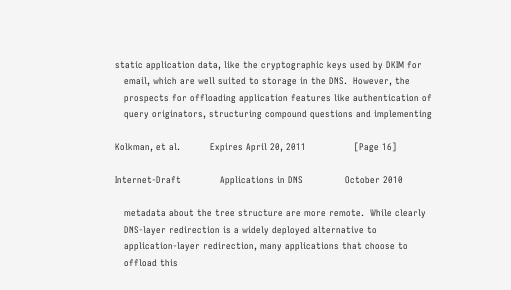static application data, like the cryptographic keys used by DKIM for
   email, which are well suited to storage in the DNS.  However, the
   prospects for offloading application features like authentication of
   query originators, structuring compound questions and implementing

Kolkman, et al.          Expires April 20, 2011                [Page 16]

Internet-Draft             Applications in DNS              October 2010

   metadata about the tree structure are more remote.  While clearly
   DNS-layer redirection is a widely deployed alternative to
   application-layer redirection, many applications that choose to
   offload this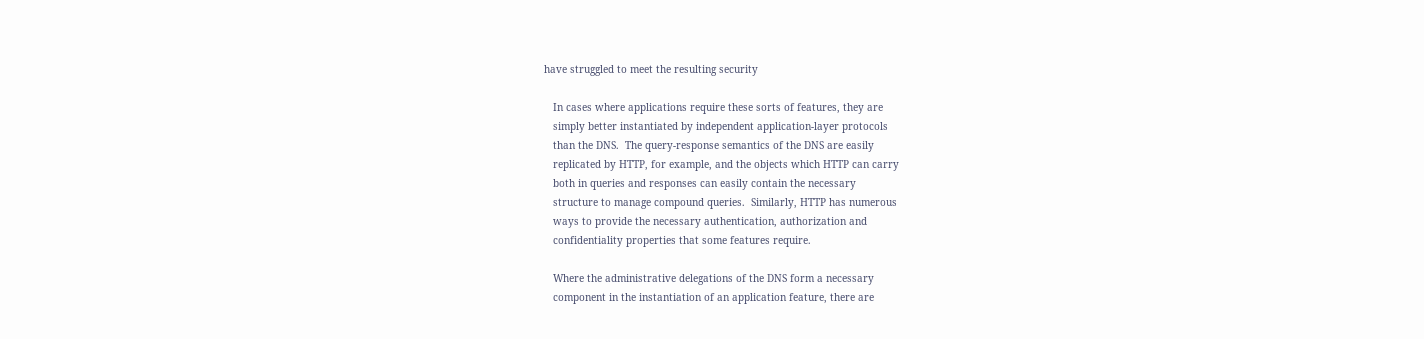have struggled to meet the resulting security

   In cases where applications require these sorts of features, they are
   simply better instantiated by independent application-layer protocols
   than the DNS.  The query-response semantics of the DNS are easily
   replicated by HTTP, for example, and the objects which HTTP can carry
   both in queries and responses can easily contain the necessary
   structure to manage compound queries.  Similarly, HTTP has numerous
   ways to provide the necessary authentication, authorization and
   confidentiality properties that some features require.

   Where the administrative delegations of the DNS form a necessary
   component in the instantiation of an application feature, there are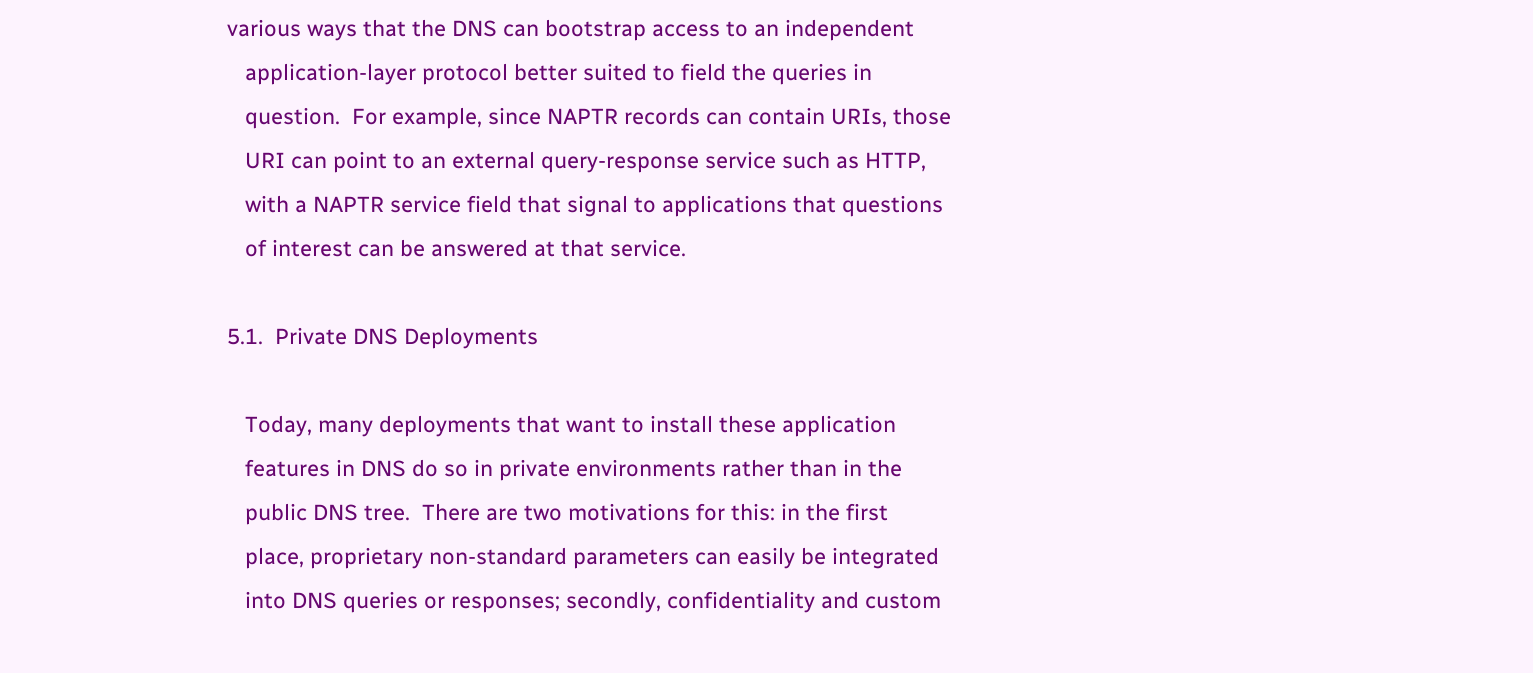various ways that the DNS can bootstrap access to an independent
   application-layer protocol better suited to field the queries in
   question.  For example, since NAPTR records can contain URIs, those
   URI can point to an external query-response service such as HTTP,
   with a NAPTR service field that signal to applications that questions
   of interest can be answered at that service.

5.1.  Private DNS Deployments

   Today, many deployments that want to install these application
   features in DNS do so in private environments rather than in the
   public DNS tree.  There are two motivations for this: in the first
   place, proprietary non-standard parameters can easily be integrated
   into DNS queries or responses; secondly, confidentiality and custom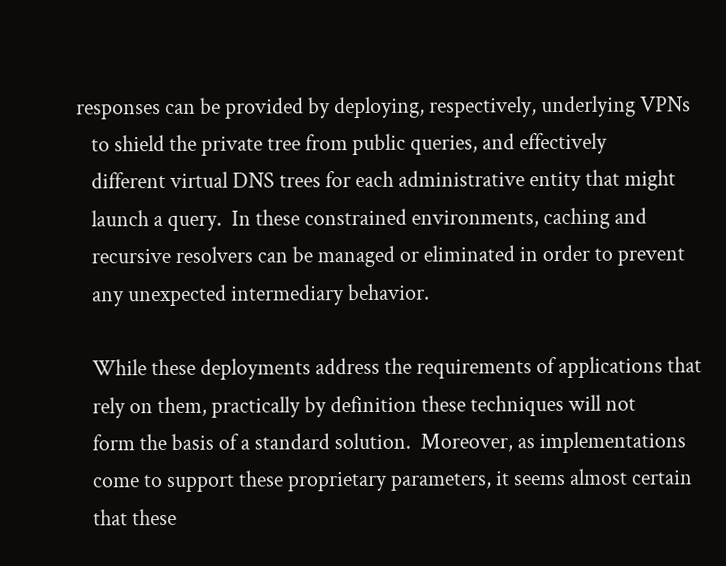responses can be provided by deploying, respectively, underlying VPNs
   to shield the private tree from public queries, and effectively
   different virtual DNS trees for each administrative entity that might
   launch a query.  In these constrained environments, caching and
   recursive resolvers can be managed or eliminated in order to prevent
   any unexpected intermediary behavior.

   While these deployments address the requirements of applications that
   rely on them, practically by definition these techniques will not
   form the basis of a standard solution.  Moreover, as implementations
   come to support these proprietary parameters, it seems almost certain
   that these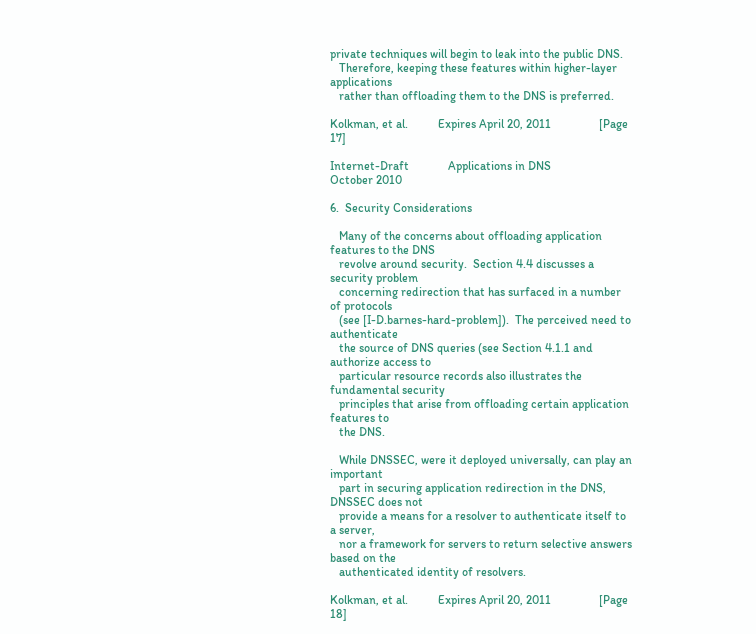private techniques will begin to leak into the public DNS.
   Therefore, keeping these features within higher-layer applications
   rather than offloading them to the DNS is preferred.

Kolkman, et al.          Expires April 20, 2011                [Page 17]

Internet-Draft             Applications in DNS              October 2010

6.  Security Considerations

   Many of the concerns about offloading application features to the DNS
   revolve around security.  Section 4.4 discusses a security problem
   concerning redirection that has surfaced in a number of protocols
   (see [I-D.barnes-hard-problem]).  The perceived need to authenticate
   the source of DNS queries (see Section 4.1.1 and authorize access to
   particular resource records also illustrates the fundamental security
   principles that arise from offloading certain application features to
   the DNS.

   While DNSSEC, were it deployed universally, can play an important
   part in securing application redirection in the DNS, DNSSEC does not
   provide a means for a resolver to authenticate itself to a server,
   nor a framework for servers to return selective answers based on the
   authenticated identity of resolvers.

Kolkman, et al.          Expires April 20, 2011                [Page 18]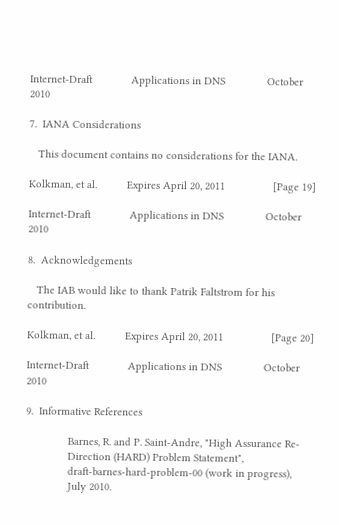Internet-Draft             Applications in DNS              October 2010

7.  IANA Considerations

   This document contains no considerations for the IANA.

Kolkman, et al.          Expires April 20, 2011                [Page 19]

Internet-Draft             Applications in DNS              October 2010

8.  Acknowledgements

   The IAB would like to thank Patrik Faltstrom for his contribution.

Kolkman, et al.          Expires April 20, 2011                [Page 20]

Internet-Draft             Applications in DNS              October 2010

9.  Informative References

              Barnes, R. and P. Saint-Andre, "High Assurance Re-
              Direction (HARD) Problem Statement",
              draft-barnes-hard-problem-00 (work in progress),
              July 2010.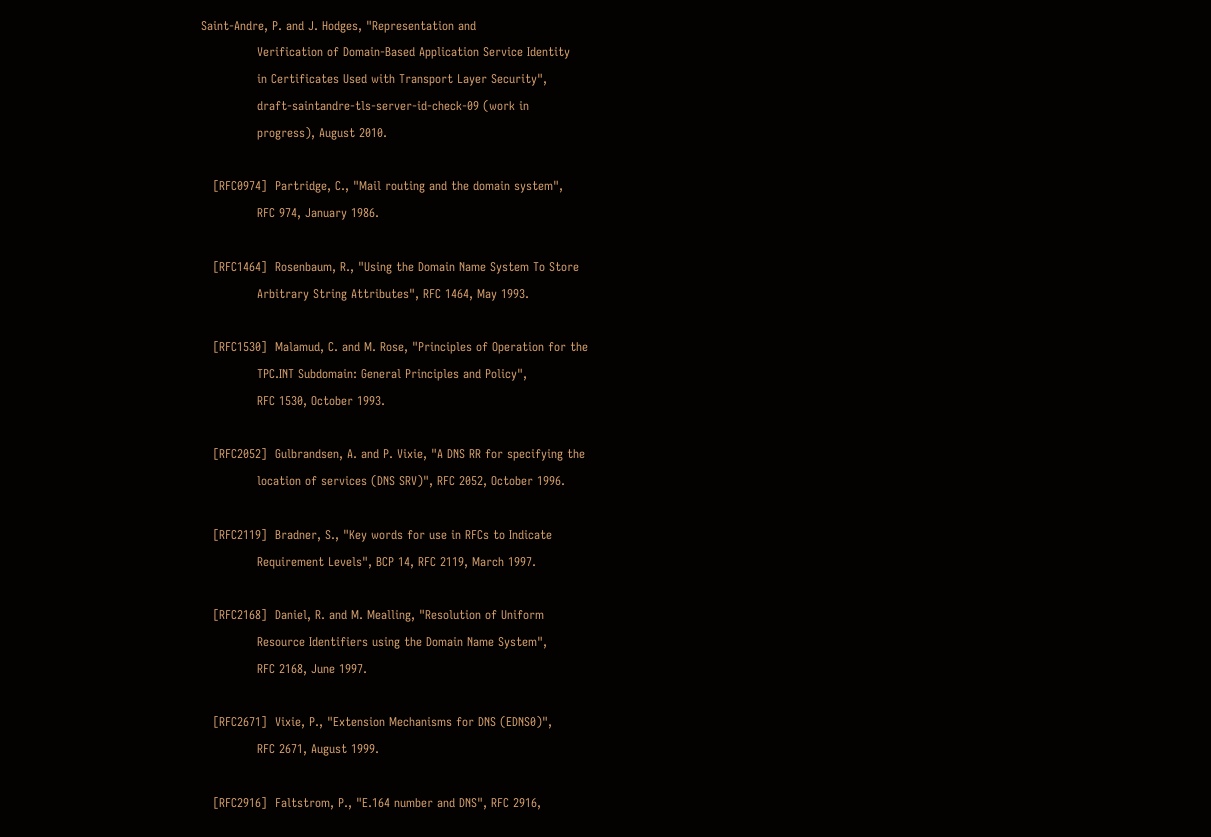Saint-Andre, P. and J. Hodges, "Representation and
              Verification of Domain-Based Application Service Identity
              in Certificates Used with Transport Layer Security",
              draft-saintandre-tls-server-id-check-09 (work in
              progress), August 2010.

   [RFC0974]  Partridge, C., "Mail routing and the domain system",
              RFC 974, January 1986.

   [RFC1464]  Rosenbaum, R., "Using the Domain Name System To Store
              Arbitrary String Attributes", RFC 1464, May 1993.

   [RFC1530]  Malamud, C. and M. Rose, "Principles of Operation for the
              TPC.INT Subdomain: General Principles and Policy",
              RFC 1530, October 1993.

   [RFC2052]  Gulbrandsen, A. and P. Vixie, "A DNS RR for specifying the
              location of services (DNS SRV)", RFC 2052, October 1996.

   [RFC2119]  Bradner, S., "Key words for use in RFCs to Indicate
              Requirement Levels", BCP 14, RFC 2119, March 1997.

   [RFC2168]  Daniel, R. and M. Mealling, "Resolution of Uniform
              Resource Identifiers using the Domain Name System",
              RFC 2168, June 1997.

   [RFC2671]  Vixie, P., "Extension Mechanisms for DNS (EDNS0)",
              RFC 2671, August 1999.

   [RFC2916]  Faltstrom, P., "E.164 number and DNS", RFC 2916,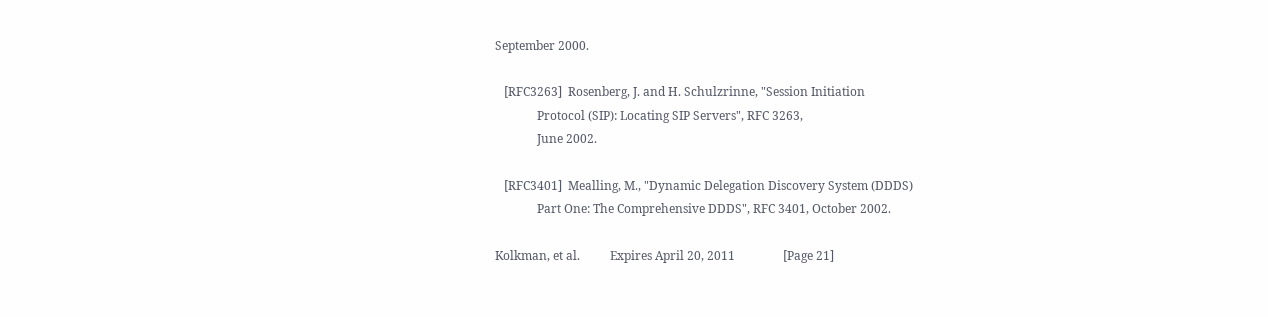September 2000.

   [RFC3263]  Rosenberg, J. and H. Schulzrinne, "Session Initiation
              Protocol (SIP): Locating SIP Servers", RFC 3263,
              June 2002.

   [RFC3401]  Mealling, M., "Dynamic Delegation Discovery System (DDDS)
              Part One: The Comprehensive DDDS", RFC 3401, October 2002.

Kolkman, et al.          Expires April 20, 2011                [Page 21]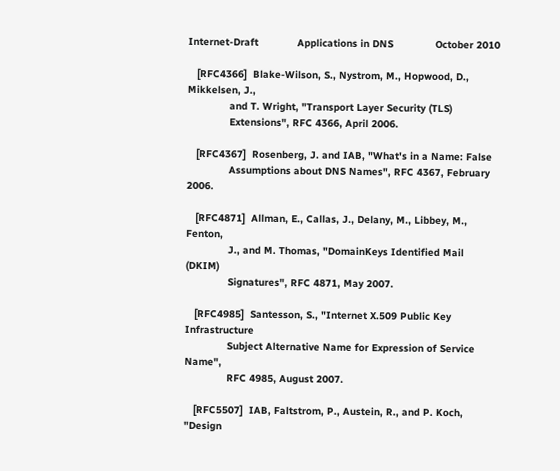Internet-Draft             Applications in DNS              October 2010

   [RFC4366]  Blake-Wilson, S., Nystrom, M., Hopwood, D., Mikkelsen, J.,
              and T. Wright, "Transport Layer Security (TLS)
              Extensions", RFC 4366, April 2006.

   [RFC4367]  Rosenberg, J. and IAB, "What's in a Name: False
              Assumptions about DNS Names", RFC 4367, February 2006.

   [RFC4871]  Allman, E., Callas, J., Delany, M., Libbey, M., Fenton,
              J., and M. Thomas, "DomainKeys Identified Mail (DKIM)
              Signatures", RFC 4871, May 2007.

   [RFC4985]  Santesson, S., "Internet X.509 Public Key Infrastructure
              Subject Alternative Name for Expression of Service Name",
              RFC 4985, August 2007.

   [RFC5507]  IAB, Faltstrom, P., Austein, R., and P. Koch, "Design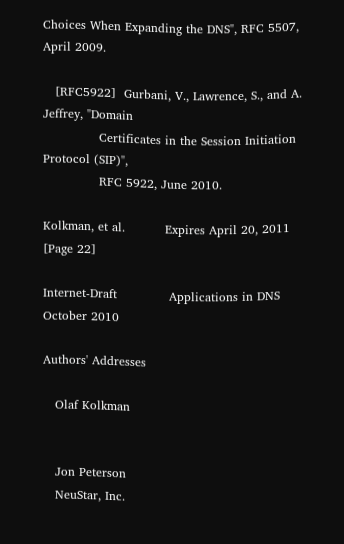Choices When Expanding the DNS", RFC 5507, April 2009.

   [RFC5922]  Gurbani, V., Lawrence, S., and A. Jeffrey, "Domain
              Certificates in the Session Initiation Protocol (SIP)",
              RFC 5922, June 2010.

Kolkman, et al.          Expires April 20, 2011                [Page 22]

Internet-Draft             Applications in DNS              October 2010

Authors' Addresses

   Olaf Kolkman


   Jon Peterson
   NeuStar, Inc.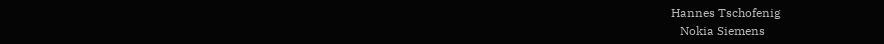Hannes Tschofenig
   Nokia Siemens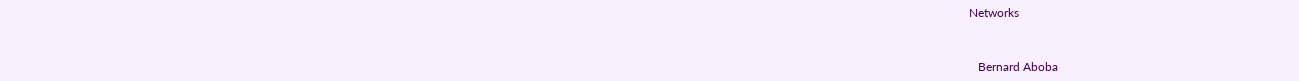Networks


   Bernard Aboba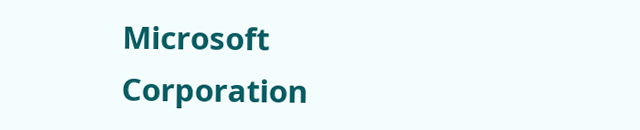Microsoft Corporation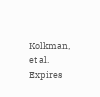Kolkman, et al.          Expires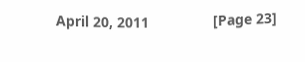April 20, 2011                [Page 23]